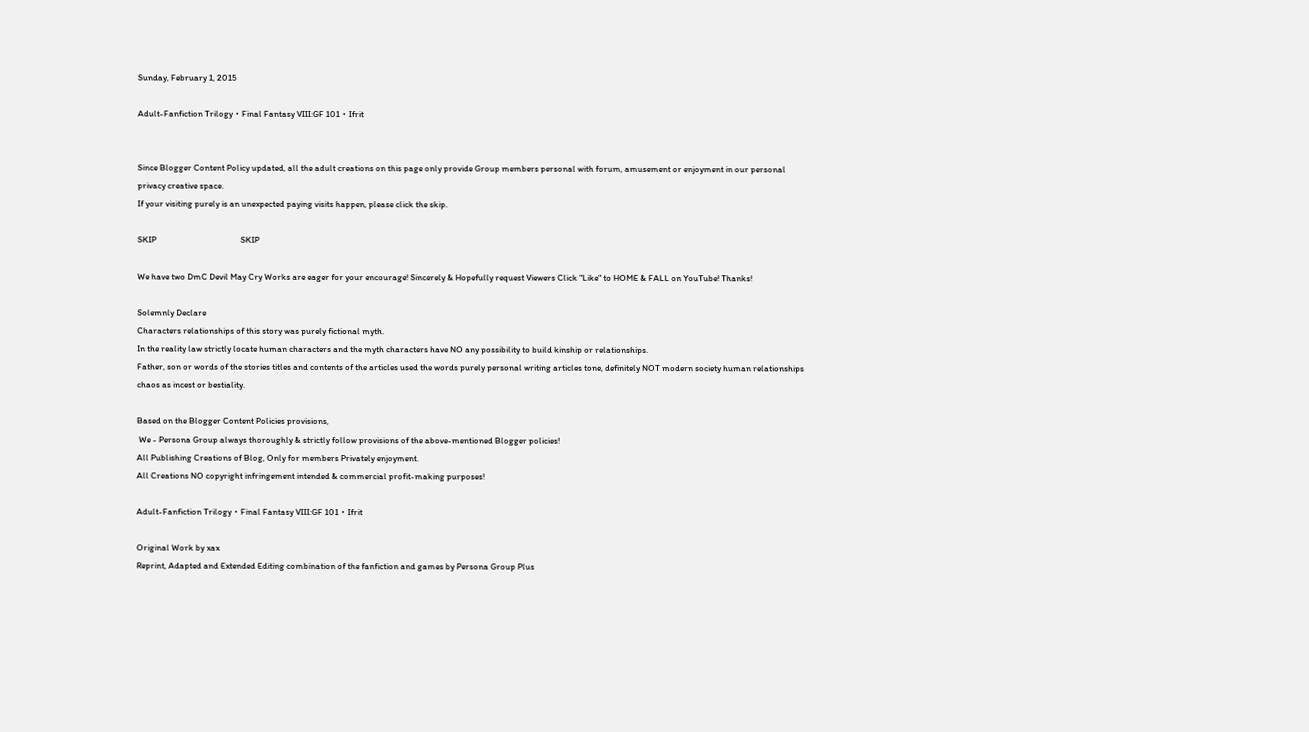Sunday, February 1, 2015

Adult-Fanfiction Trilogy・Final Fantasy VIII:GF 101・Ifrit


Since Blogger Content Policy updated, all the adult creations on this page only provide Group members personal with forum, amusement or enjoyment in our personal privacy creative space.
If your visiting purely is an unexpected paying visits happen, please click the skip.

SKIP                                          SKIP

We have two DmC Devil May Cry Works are eager for your encourage! Sincerely & Hopefully request Viewers Click "Like" to HOME & FALL on YouTube! Thanks!

Solemnly Declare
Characters relationships of this story was purely fictional myth.
In the reality law strictly locate human characters and the myth characters have NO any possibility to build kinship or relationships.
Father, son or words of the stories titles and contents of the articles used the words purely personal writing articles tone, definitely NOT modern society human relationships chaos as incest or bestiality.

Based on the Blogger Content Policies provisions,
 We - Persona Group always thoroughly & strictly follow provisions of the above-mentioned Blogger policies!
All Publishing Creations of Blog, Only for members Privately enjoyment.
All Creations NO copyright infringement intended & commercial profit-making purposes!

Adult-Fanfiction Trilogy・Final Fantasy VIII:GF 101・Ifrit

Original Work by xax
Reprint, Adapted and Extended Editing combination of the fanfiction and games by Persona Group Plus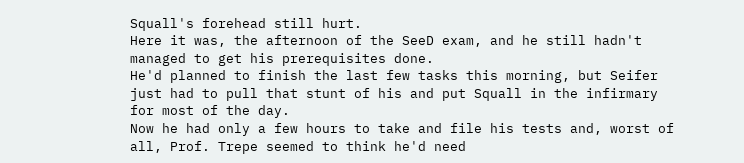Squall's forehead still hurt.
Here it was, the afternoon of the SeeD exam, and he still hadn't managed to get his prerequisites done.
He'd planned to finish the last few tasks this morning, but Seifer just had to pull that stunt of his and put Squall in the infirmary for most of the day.
Now he had only a few hours to take and file his tests and, worst of all, Prof. Trepe seemed to think he'd need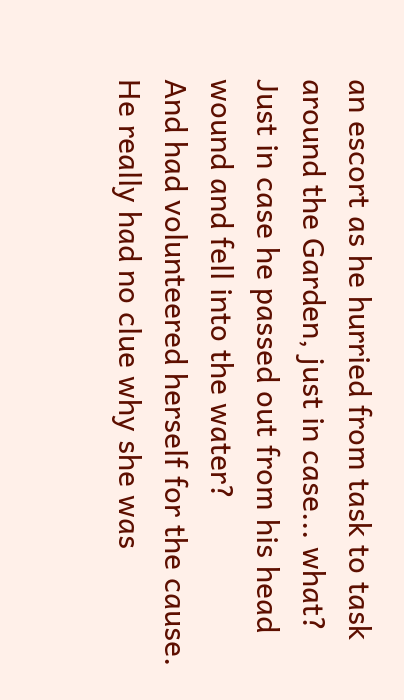an escort as he hurried from task to task around the Garden, just in case... what?
Just in case he passed out from his head wound and fell into the water?
And had volunteered herself for the cause.
He really had no clue why she was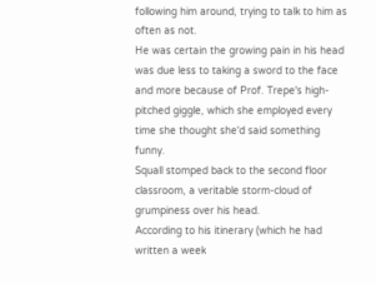following him around, trying to talk to him as often as not.
He was certain the growing pain in his head was due less to taking a sword to the face and more because of Prof. Trepe's high-pitched giggle, which she employed every time she thought she'd said something funny.
Squall stomped back to the second floor classroom, a veritable storm-cloud of grumpiness over his head.
According to his itinerary (which he had written a week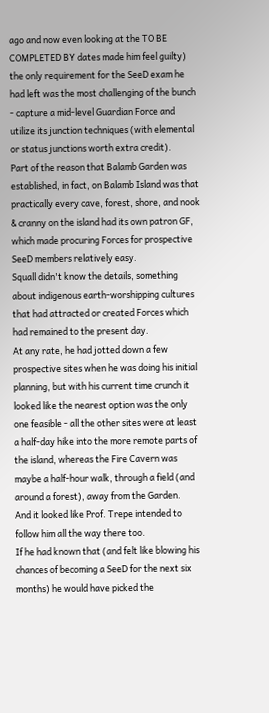ago and now even looking at the TO BE COMPLETED BY dates made him feel guilty) the only requirement for the SeeD exam he had left was the most challenging of the bunch - capture a mid-level Guardian Force and utilize its junction techniques (with elemental or status junctions worth extra credit).
Part of the reason that Balamb Garden was established, in fact, on Balamb Island was that practically every cave, forest, shore, and nook & cranny on the island had its own patron GF, which made procuring Forces for prospective SeeD members relatively easy.
Squall didn't know the details, something about indigenous earth-worshipping cultures that had attracted or created Forces which had remained to the present day.
At any rate, he had jotted down a few prospective sites when he was doing his initial planning, but with his current time crunch it looked like the nearest option was the only one feasible - all the other sites were at least a half-day hike into the more remote parts of the island, whereas the Fire Cavern was maybe a half-hour walk, through a field (and around a forest), away from the Garden.
And it looked like Prof. Trepe intended to follow him all the way there too.
If he had known that (and felt like blowing his chances of becoming a SeeD for the next six months) he would have picked the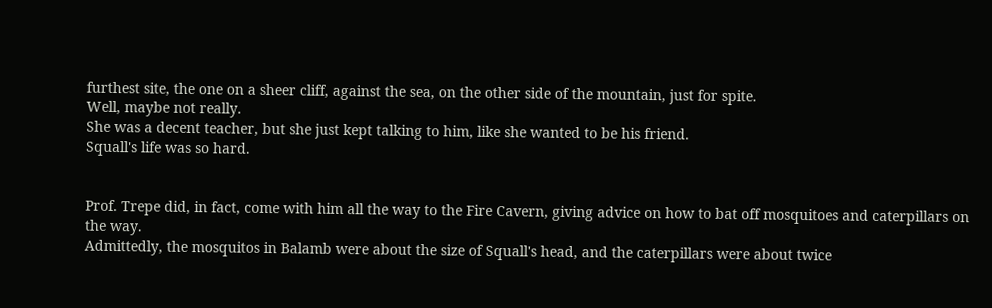furthest site, the one on a sheer cliff, against the sea, on the other side of the mountain, just for spite.
Well, maybe not really.
She was a decent teacher, but she just kept talking to him, like she wanted to be his friend.
Squall's life was so hard.


Prof. Trepe did, in fact, come with him all the way to the Fire Cavern, giving advice on how to bat off mosquitoes and caterpillars on the way.
Admittedly, the mosquitos in Balamb were about the size of Squall's head, and the caterpillars were about twice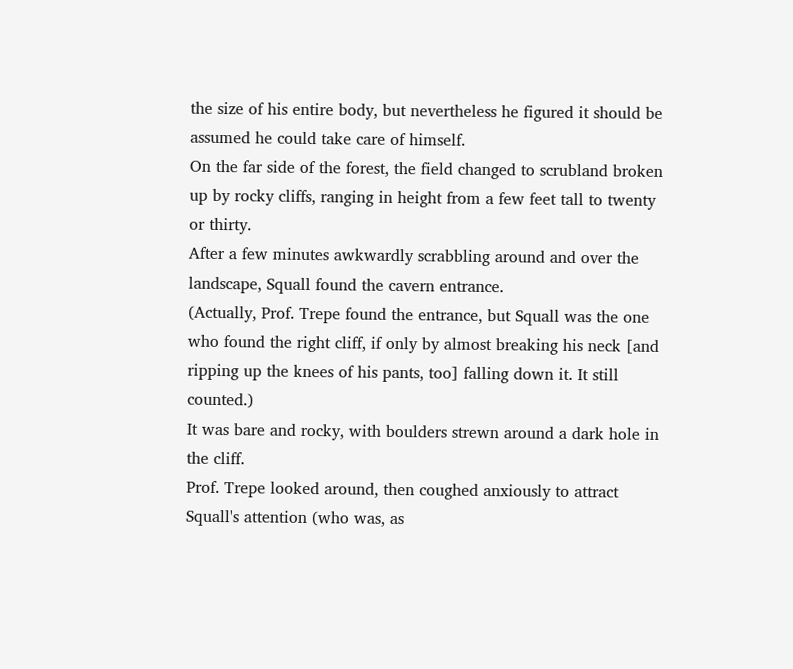the size of his entire body, but nevertheless he figured it should be assumed he could take care of himself.
On the far side of the forest, the field changed to scrubland broken up by rocky cliffs, ranging in height from a few feet tall to twenty or thirty.
After a few minutes awkwardly scrabbling around and over the landscape, Squall found the cavern entrance.
(Actually, Prof. Trepe found the entrance, but Squall was the one who found the right cliff, if only by almost breaking his neck [and ripping up the knees of his pants, too] falling down it. It still counted.)
It was bare and rocky, with boulders strewn around a dark hole in the cliff.
Prof. Trepe looked around, then coughed anxiously to attract Squall's attention (who was, as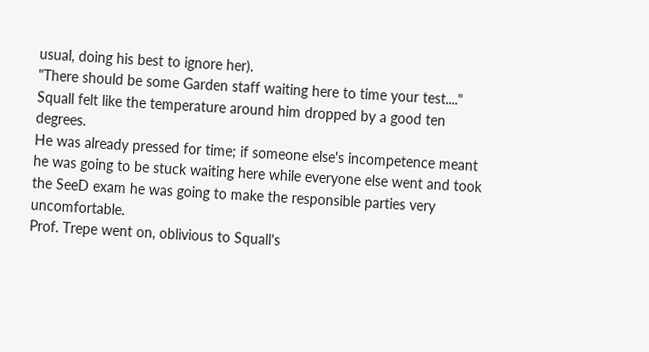usual, doing his best to ignore her).
"There should be some Garden staff waiting here to time your test...."
Squall felt like the temperature around him dropped by a good ten degrees.
He was already pressed for time; if someone else's incompetence meant he was going to be stuck waiting here while everyone else went and took the SeeD exam he was going to make the responsible parties very uncomfortable.
Prof. Trepe went on, oblivious to Squall's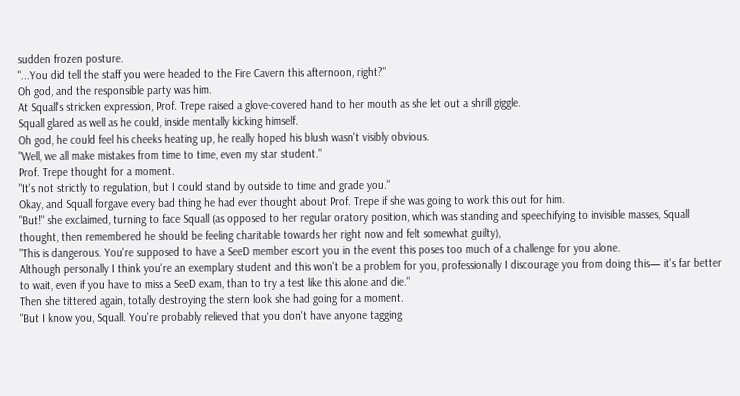sudden frozen posture.
"...You did tell the staff you were headed to the Fire Cavern this afternoon, right?"
Oh god, and the responsible party was him.
At Squall's stricken expression, Prof. Trepe raised a glove-covered hand to her mouth as she let out a shrill giggle.
Squall glared as well as he could, inside mentally kicking himself.
Oh god, he could feel his cheeks heating up, he really hoped his blush wasn't visibly obvious.
"Well, we all make mistakes from time to time, even my star student."
Prof. Trepe thought for a moment.
"It's not strictly to regulation, but I could stand by outside to time and grade you."
Okay, and Squall forgave every bad thing he had ever thought about Prof. Trepe if she was going to work this out for him.
"But!" she exclaimed, turning to face Squall (as opposed to her regular oratory position, which was standing and speechifying to invisible masses, Squall thought, then remembered he should be feeling charitable towards her right now and felt somewhat guilty),
"This is dangerous. You're supposed to have a SeeD member escort you in the event this poses too much of a challenge for you alone.
Although personally I think you're an exemplary student and this won't be a problem for you, professionally I discourage you from doing this— it's far better to wait, even if you have to miss a SeeD exam, than to try a test like this alone and die."
Then she tittered again, totally destroying the stern look she had going for a moment.
"But I know you, Squall. You're probably relieved that you don't have anyone tagging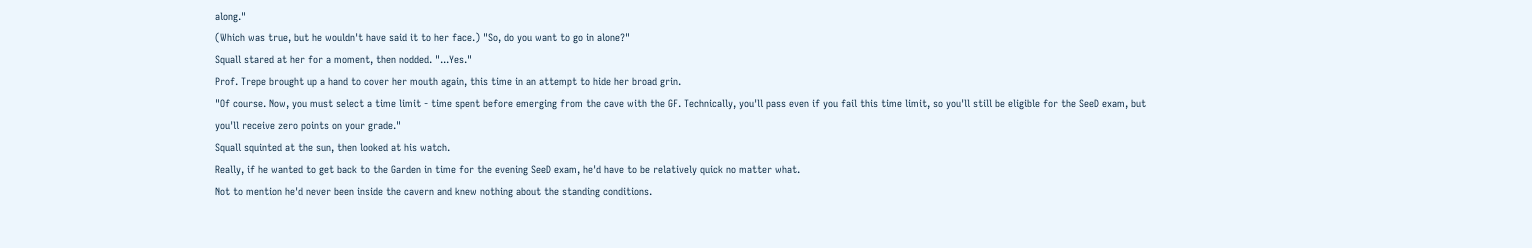along."
(Which was true, but he wouldn't have said it to her face.) "So, do you want to go in alone?"
Squall stared at her for a moment, then nodded. "...Yes."
Prof. Trepe brought up a hand to cover her mouth again, this time in an attempt to hide her broad grin.
"Of course. Now, you must select a time limit - time spent before emerging from the cave with the GF. Technically, you'll pass even if you fail this time limit, so you'll still be eligible for the SeeD exam, but you'll receive zero points on your grade."
Squall squinted at the sun, then looked at his watch.
Really, if he wanted to get back to the Garden in time for the evening SeeD exam, he'd have to be relatively quick no matter what.
Not to mention he'd never been inside the cavern and knew nothing about the standing conditions.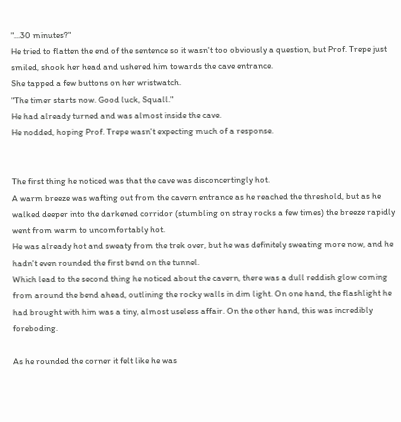"...30 minutes?"
He tried to flatten the end of the sentence so it wasn't too obviously a question, but Prof. Trepe just smiled, shook her head and ushered him towards the cave entrance.
She tapped a few buttons on her wristwatch.
"The timer starts now. Good luck, Squall."
He had already turned and was almost inside the cave.
He nodded, hoping Prof. Trepe wasn't expecting much of a response.


The first thing he noticed was that the cave was disconcertingly hot.
A warm breeze was wafting out from the cavern entrance as he reached the threshold, but as he walked deeper into the darkened corridor (stumbling on stray rocks a few times) the breeze rapidly went from warm to uncomfortably hot.
He was already hot and sweaty from the trek over, but he was definitely sweating more now, and he hadn't even rounded the first bend on the tunnel.
Which lead to the second thing he noticed about the cavern, there was a dull reddish glow coming from around the bend ahead, outlining the rocky walls in dim light. On one hand, the flashlight he had brought with him was a tiny, almost useless affair. On the other hand, this was incredibly foreboding.

As he rounded the corner it felt like he was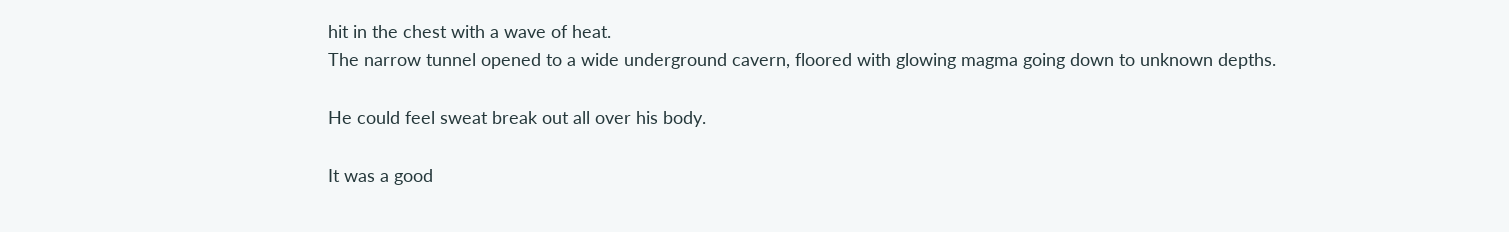hit in the chest with a wave of heat.
The narrow tunnel opened to a wide underground cavern, floored with glowing magma going down to unknown depths.

He could feel sweat break out all over his body.

It was a good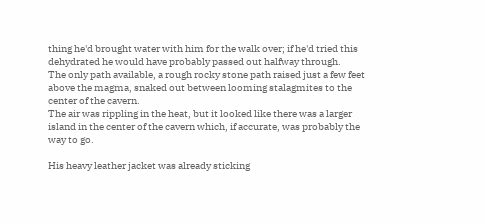thing he'd brought water with him for the walk over; if he'd tried this dehydrated he would have probably passed out halfway through.
The only path available, a rough rocky stone path raised just a few feet above the magma, snaked out between looming stalagmites to the center of the cavern.
The air was rippling in the heat, but it looked like there was a larger island in the center of the cavern which, if accurate, was probably the way to go.

His heavy leather jacket was already sticking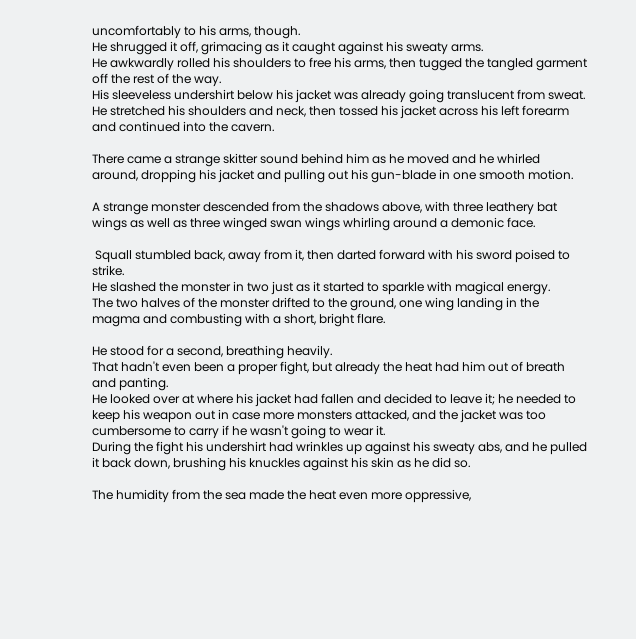uncomfortably to his arms, though.
He shrugged it off, grimacing as it caught against his sweaty arms.
He awkwardly rolled his shoulders to free his arms, then tugged the tangled garment off the rest of the way.
His sleeveless undershirt below his jacket was already going translucent from sweat.
He stretched his shoulders and neck, then tossed his jacket across his left forearm and continued into the cavern.

There came a strange skitter sound behind him as he moved and he whirled around, dropping his jacket and pulling out his gun-blade in one smooth motion.

A strange monster descended from the shadows above, with three leathery bat wings as well as three winged swan wings whirling around a demonic face.

 Squall stumbled back, away from it, then darted forward with his sword poised to strike.
He slashed the monster in two just as it started to sparkle with magical energy.
The two halves of the monster drifted to the ground, one wing landing in the magma and combusting with a short, bright flare.

He stood for a second, breathing heavily.
That hadn't even been a proper fight, but already the heat had him out of breath and panting.
He looked over at where his jacket had fallen and decided to leave it; he needed to keep his weapon out in case more monsters attacked, and the jacket was too cumbersome to carry if he wasn't going to wear it.
During the fight his undershirt had wrinkles up against his sweaty abs, and he pulled it back down, brushing his knuckles against his skin as he did so.

The humidity from the sea made the heat even more oppressive,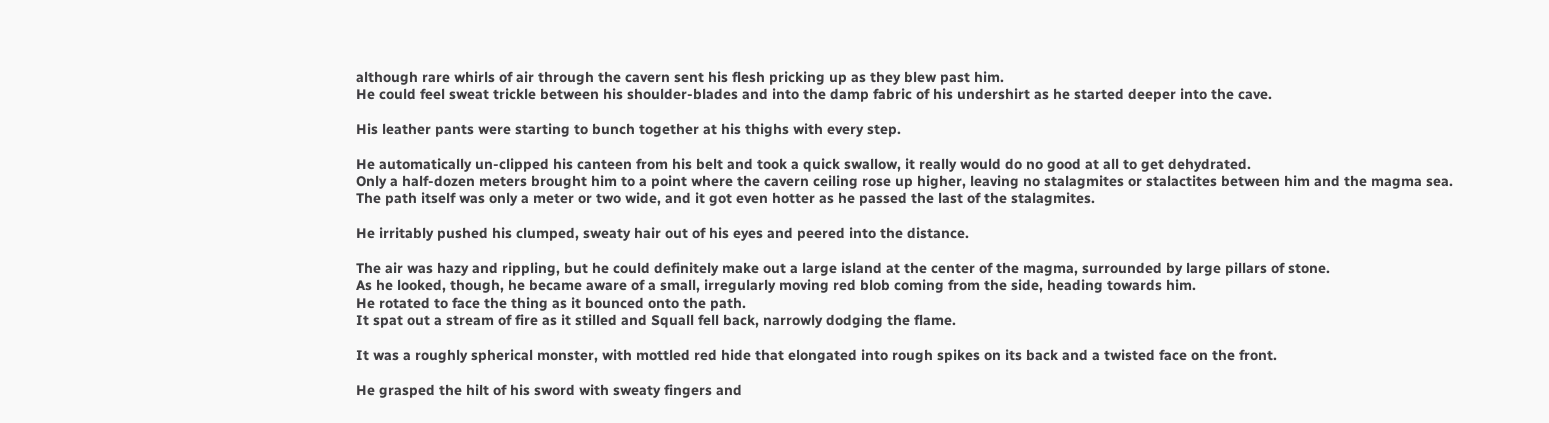although rare whirls of air through the cavern sent his flesh pricking up as they blew past him.
He could feel sweat trickle between his shoulder-blades and into the damp fabric of his undershirt as he started deeper into the cave.

His leather pants were starting to bunch together at his thighs with every step.

He automatically un-clipped his canteen from his belt and took a quick swallow, it really would do no good at all to get dehydrated.
Only a half-dozen meters brought him to a point where the cavern ceiling rose up higher, leaving no stalagmites or stalactites between him and the magma sea.
The path itself was only a meter or two wide, and it got even hotter as he passed the last of the stalagmites.

He irritably pushed his clumped, sweaty hair out of his eyes and peered into the distance.

The air was hazy and rippling, but he could definitely make out a large island at the center of the magma, surrounded by large pillars of stone.
As he looked, though, he became aware of a small, irregularly moving red blob coming from the side, heading towards him.
He rotated to face the thing as it bounced onto the path.
It spat out a stream of fire as it stilled and Squall fell back, narrowly dodging the flame.

It was a roughly spherical monster, with mottled red hide that elongated into rough spikes on its back and a twisted face on the front.

He grasped the hilt of his sword with sweaty fingers and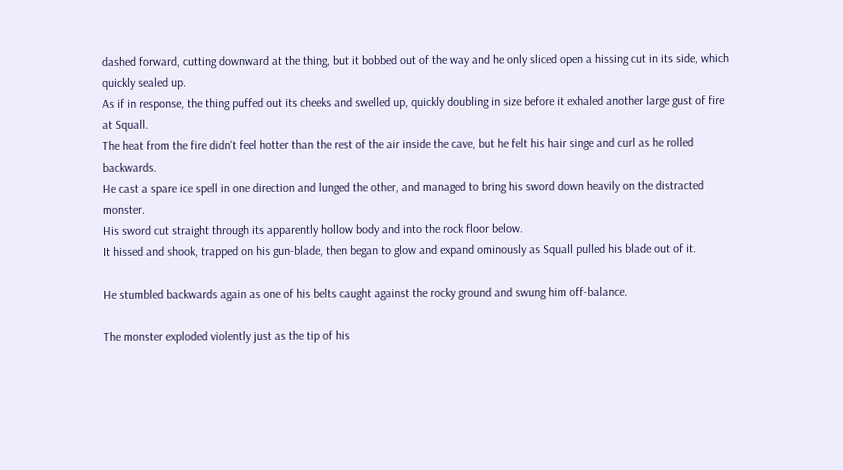dashed forward, cutting downward at the thing, but it bobbed out of the way and he only sliced open a hissing cut in its side, which quickly sealed up.
As if in response, the thing puffed out its cheeks and swelled up, quickly doubling in size before it exhaled another large gust of fire at Squall.
The heat from the fire didn't feel hotter than the rest of the air inside the cave, but he felt his hair singe and curl as he rolled backwards.
He cast a spare ice spell in one direction and lunged the other, and managed to bring his sword down heavily on the distracted monster.
His sword cut straight through its apparently hollow body and into the rock floor below.
It hissed and shook, trapped on his gun-blade, then began to glow and expand ominously as Squall pulled his blade out of it.

He stumbled backwards again as one of his belts caught against the rocky ground and swung him off-balance.

The monster exploded violently just as the tip of his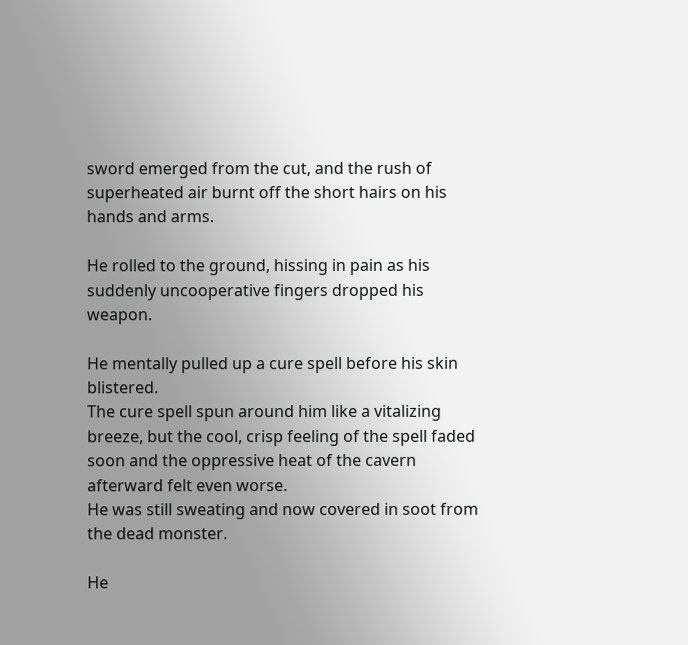sword emerged from the cut, and the rush of superheated air burnt off the short hairs on his hands and arms.

He rolled to the ground, hissing in pain as his suddenly uncooperative fingers dropped his weapon.

He mentally pulled up a cure spell before his skin blistered.
The cure spell spun around him like a vitalizing breeze, but the cool, crisp feeling of the spell faded soon and the oppressive heat of the cavern afterward felt even worse.
He was still sweating and now covered in soot from the dead monster.

He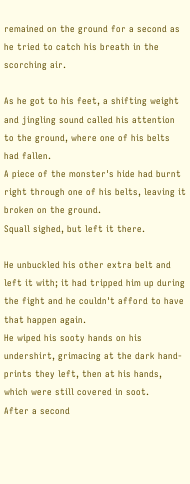remained on the ground for a second as he tried to catch his breath in the scorching air.

As he got to his feet, a shifting weight and jingling sound called his attention to the ground, where one of his belts had fallen.
A piece of the monster's hide had burnt right through one of his belts, leaving it broken on the ground.
Squall sighed, but left it there.

He unbuckled his other extra belt and left it with; it had tripped him up during the fight and he couldn't afford to have that happen again.
He wiped his sooty hands on his undershirt, grimacing at the dark hand-prints they left, then at his hands, which were still covered in soot.
After a second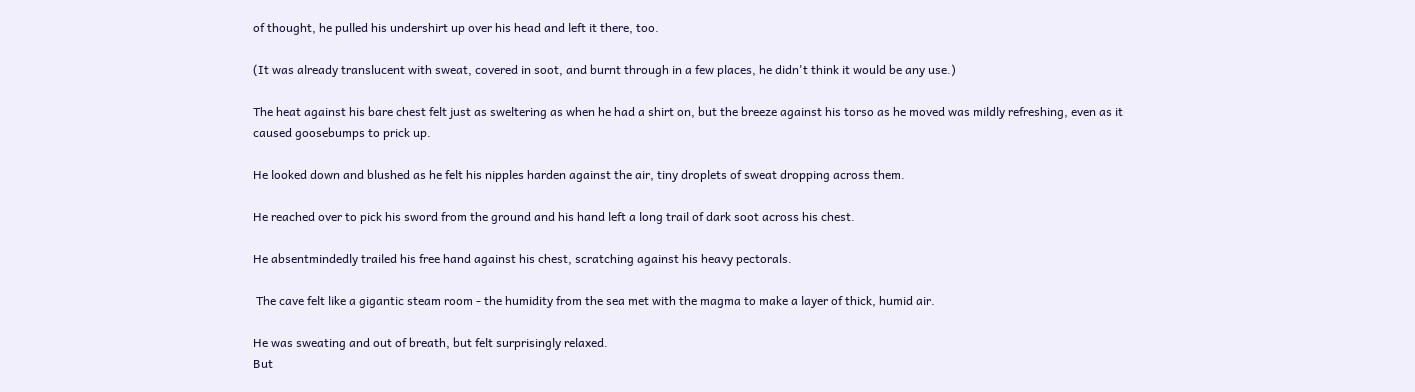of thought, he pulled his undershirt up over his head and left it there, too.

(It was already translucent with sweat, covered in soot, and burnt through in a few places, he didn't think it would be any use.)

The heat against his bare chest felt just as sweltering as when he had a shirt on, but the breeze against his torso as he moved was mildly refreshing, even as it caused goosebumps to prick up.

He looked down and blushed as he felt his nipples harden against the air, tiny droplets of sweat dropping across them.

He reached over to pick his sword from the ground and his hand left a long trail of dark soot across his chest.

He absentmindedly trailed his free hand against his chest, scratching against his heavy pectorals.

 The cave felt like a gigantic steam room - the humidity from the sea met with the magma to make a layer of thick, humid air.

He was sweating and out of breath, but felt surprisingly relaxed.
But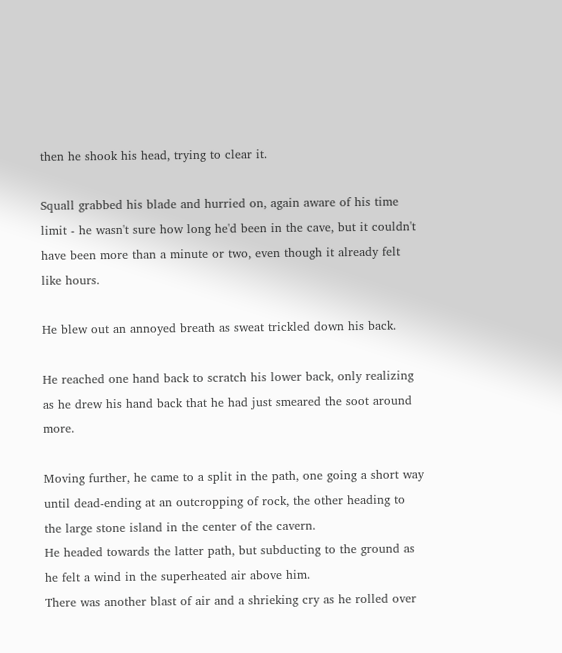then he shook his head, trying to clear it.

Squall grabbed his blade and hurried on, again aware of his time limit - he wasn't sure how long he'd been in the cave, but it couldn't have been more than a minute or two, even though it already felt like hours.

He blew out an annoyed breath as sweat trickled down his back.

He reached one hand back to scratch his lower back, only realizing as he drew his hand back that he had just smeared the soot around more.

Moving further, he came to a split in the path, one going a short way until dead-ending at an outcropping of rock, the other heading to the large stone island in the center of the cavern.
He headed towards the latter path, but subducting to the ground as he felt a wind in the superheated air above him.
There was another blast of air and a shrieking cry as he rolled over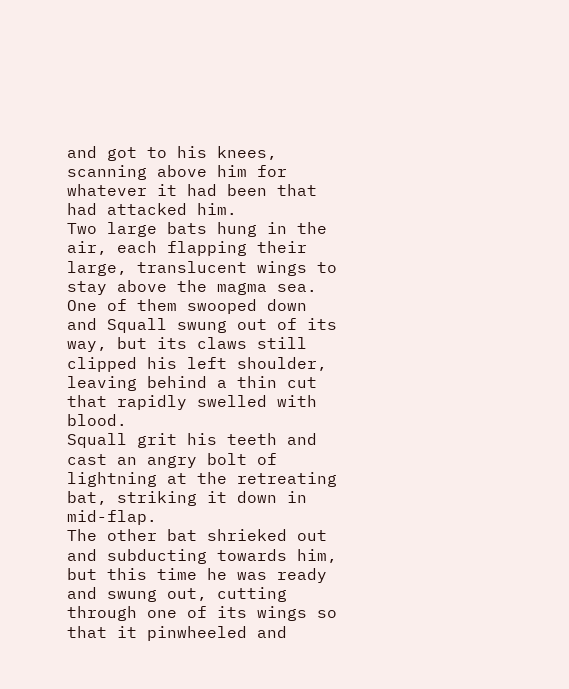and got to his knees, scanning above him for whatever it had been that had attacked him.
Two large bats hung in the air, each flapping their large, translucent wings to stay above the magma sea.
One of them swooped down and Squall swung out of its way, but its claws still clipped his left shoulder, leaving behind a thin cut that rapidly swelled with blood.
Squall grit his teeth and cast an angry bolt of lightning at the retreating bat, striking it down in mid-flap.
The other bat shrieked out and subducting towards him, but this time he was ready and swung out, cutting through one of its wings so that it pinwheeled and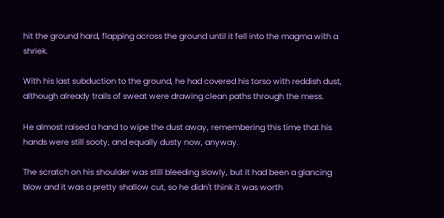hit the ground hard, flapping across the ground until it fell into the magma with a shriek.

With his last subduction to the ground, he had covered his torso with reddish dust, although already trails of sweat were drawing clean paths through the mess.

He almost raised a hand to wipe the dust away, remembering this time that his hands were still sooty, and equally dusty now, anyway.

The scratch on his shoulder was still bleeding slowly, but it had been a glancing blow and it was a pretty shallow cut, so he didn't think it was worth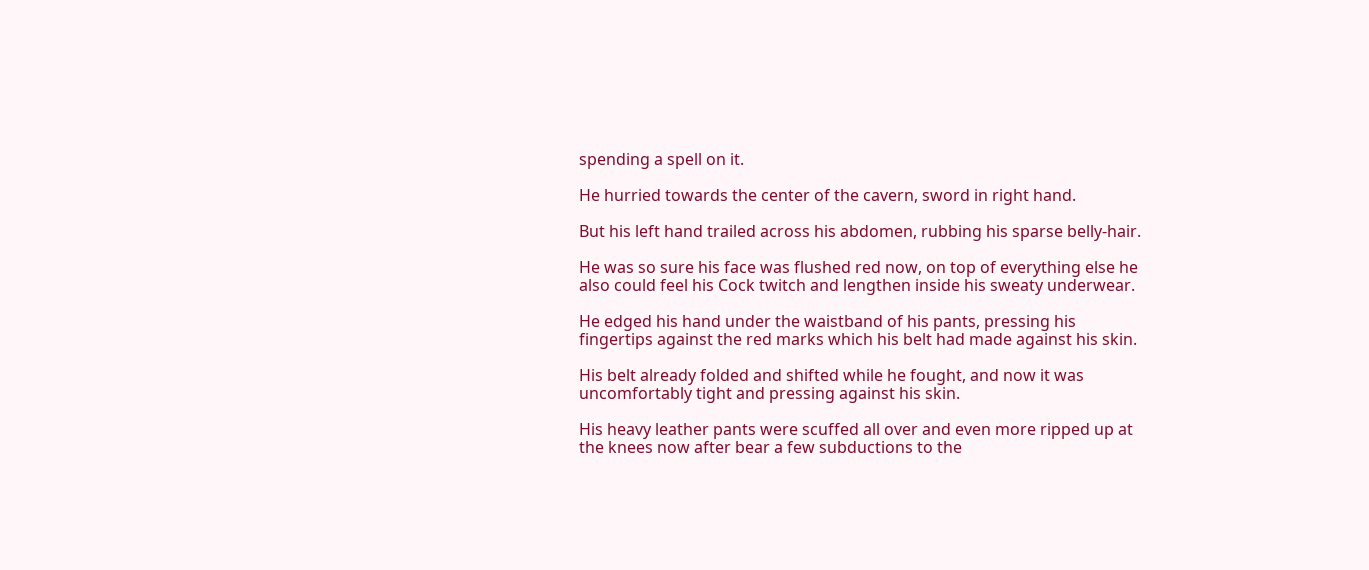spending a spell on it.

He hurried towards the center of the cavern, sword in right hand.

But his left hand trailed across his abdomen, rubbing his sparse belly-hair.

He was so sure his face was flushed red now, on top of everything else he also could feel his Cock twitch and lengthen inside his sweaty underwear.

He edged his hand under the waistband of his pants, pressing his fingertips against the red marks which his belt had made against his skin.

His belt already folded and shifted while he fought, and now it was uncomfortably tight and pressing against his skin.

His heavy leather pants were scuffed all over and even more ripped up at the knees now after bear a few subductions to the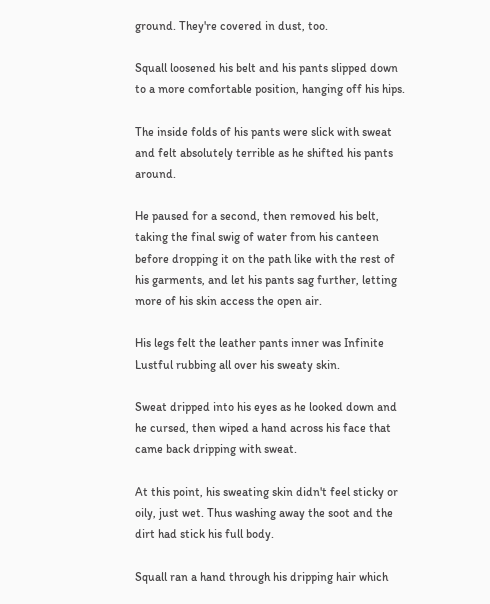ground. They're covered in dust, too.

Squall loosened his belt and his pants slipped down to a more comfortable position, hanging off his hips.

The inside folds of his pants were slick with sweat and felt absolutely terrible as he shifted his pants around.

He paused for a second, then removed his belt, taking the final swig of water from his canteen before dropping it on the path like with the rest of his garments, and let his pants sag further, letting more of his skin access the open air.

His legs felt the leather pants inner was Infinite Lustful rubbing all over his sweaty skin.

Sweat dripped into his eyes as he looked down and he cursed, then wiped a hand across his face that came back dripping with sweat.

At this point, his sweating skin didn't feel sticky or oily, just wet. Thus washing away the soot and the dirt had stick his full body.

Squall ran a hand through his dripping hair which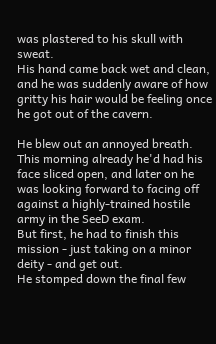was plastered to his skull with sweat.
His hand came back wet and clean, and he was suddenly aware of how gritty his hair would be feeling once he got out of the cavern.

He blew out an annoyed breath.
This morning already he'd had his face sliced open, and later on he was looking forward to facing off against a highly-trained hostile army in the SeeD exam.
But first, he had to finish this mission - just taking on a minor deity - and get out.
He stomped down the final few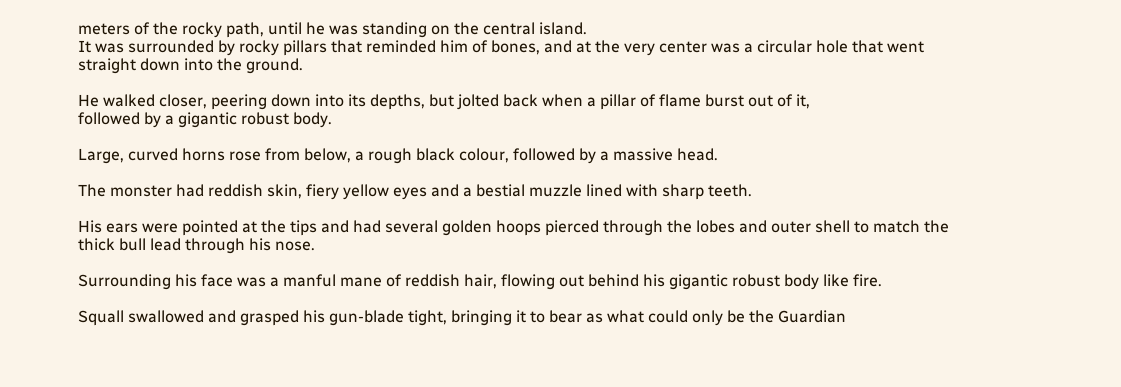meters of the rocky path, until he was standing on the central island.
It was surrounded by rocky pillars that reminded him of bones, and at the very center was a circular hole that went straight down into the ground.

He walked closer, peering down into its depths, but jolted back when a pillar of flame burst out of it,
followed by a gigantic robust body.

Large, curved horns rose from below, a rough black colour, followed by a massive head.

The monster had reddish skin, fiery yellow eyes and a bestial muzzle lined with sharp teeth.

His ears were pointed at the tips and had several golden hoops pierced through the lobes and outer shell to match the thick bull lead through his nose.

Surrounding his face was a manful mane of reddish hair, flowing out behind his gigantic robust body like fire.

Squall swallowed and grasped his gun-blade tight, bringing it to bear as what could only be the Guardian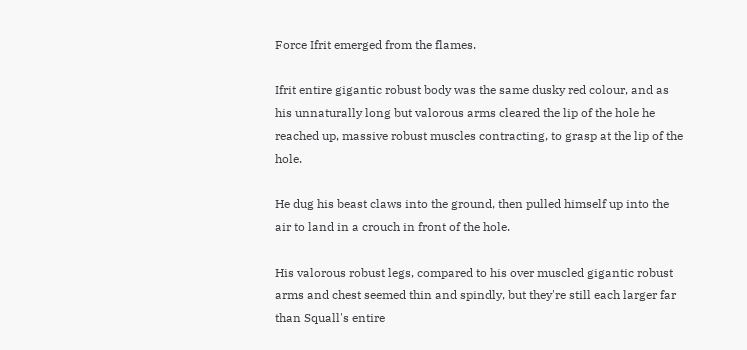Force Ifrit emerged from the flames.

Ifrit entire gigantic robust body was the same dusky red colour, and as his unnaturally long but valorous arms cleared the lip of the hole he reached up, massive robust muscles contracting, to grasp at the lip of the hole.

He dug his beast claws into the ground, then pulled himself up into the air to land in a crouch in front of the hole.

His valorous robust legs, compared to his over muscled gigantic robust arms and chest seemed thin and spindly, but they're still each larger far than Squall's entire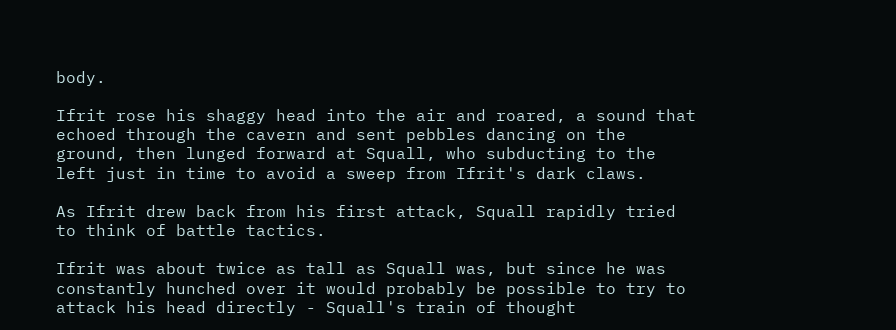body.

Ifrit rose his shaggy head into the air and roared, a sound that echoed through the cavern and sent pebbles dancing on the ground, then lunged forward at Squall, who subducting to the left just in time to avoid a sweep from Ifrit's dark claws.

As Ifrit drew back from his first attack, Squall rapidly tried to think of battle tactics.

Ifrit was about twice as tall as Squall was, but since he was constantly hunched over it would probably be possible to try to attack his head directly - Squall's train of thought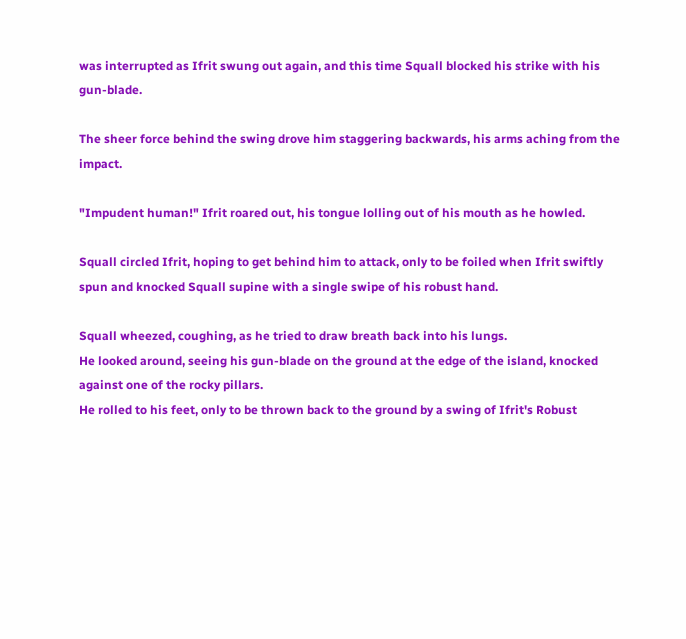was interrupted as Ifrit swung out again, and this time Squall blocked his strike with his gun-blade.

The sheer force behind the swing drove him staggering backwards, his arms aching from the impact.

"Impudent human!" Ifrit roared out, his tongue lolling out of his mouth as he howled.

Squall circled Ifrit, hoping to get behind him to attack, only to be foiled when Ifrit swiftly spun and knocked Squall supine with a single swipe of his robust hand.

Squall wheezed, coughing, as he tried to draw breath back into his lungs.
He looked around, seeing his gun-blade on the ground at the edge of the island, knocked against one of the rocky pillars.
He rolled to his feet, only to be thrown back to the ground by a swing of Ifrit's Robust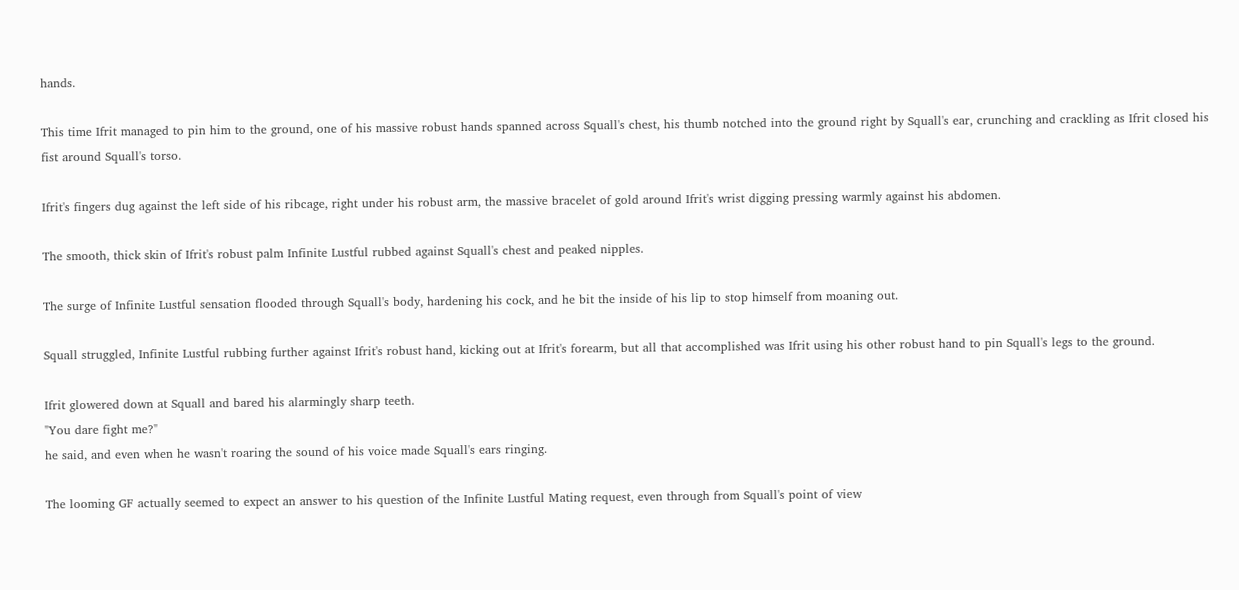hands.

This time Ifrit managed to pin him to the ground, one of his massive robust hands spanned across Squall's chest, his thumb notched into the ground right by Squall's ear, crunching and crackling as Ifrit closed his fist around Squall's torso.

Ifrit's fingers dug against the left side of his ribcage, right under his robust arm, the massive bracelet of gold around Ifrit's wrist digging pressing warmly against his abdomen.

The smooth, thick skin of Ifrit's robust palm Infinite Lustful rubbed against Squall's chest and peaked nipples.

The surge of Infinite Lustful sensation flooded through Squall's body, hardening his cock, and he bit the inside of his lip to stop himself from moaning out.

Squall struggled, Infinite Lustful rubbing further against Ifrit's robust hand, kicking out at Ifrit's forearm, but all that accomplished was Ifrit using his other robust hand to pin Squall's legs to the ground.

Ifrit glowered down at Squall and bared his alarmingly sharp teeth.
"You dare fight me?"
he said, and even when he wasn't roaring the sound of his voice made Squall's ears ringing.

The looming GF actually seemed to expect an answer to his question of the Infinite Lustful Mating request, even through from Squall's point of view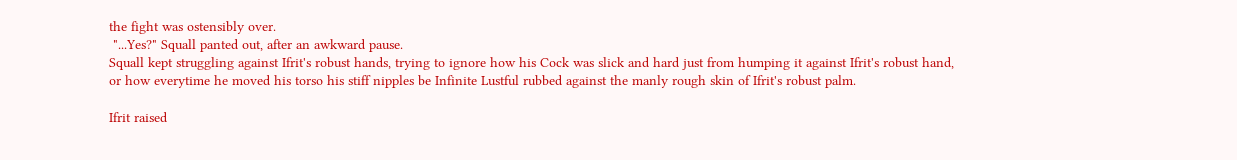the fight was ostensibly over.
 "...Yes?" Squall panted out, after an awkward pause.
Squall kept struggling against Ifrit's robust hands, trying to ignore how his Cock was slick and hard just from humping it against Ifrit's robust hand, or how everytime he moved his torso his stiff nipples be Infinite Lustful rubbed against the manly rough skin of Ifrit's robust palm.

Ifrit raised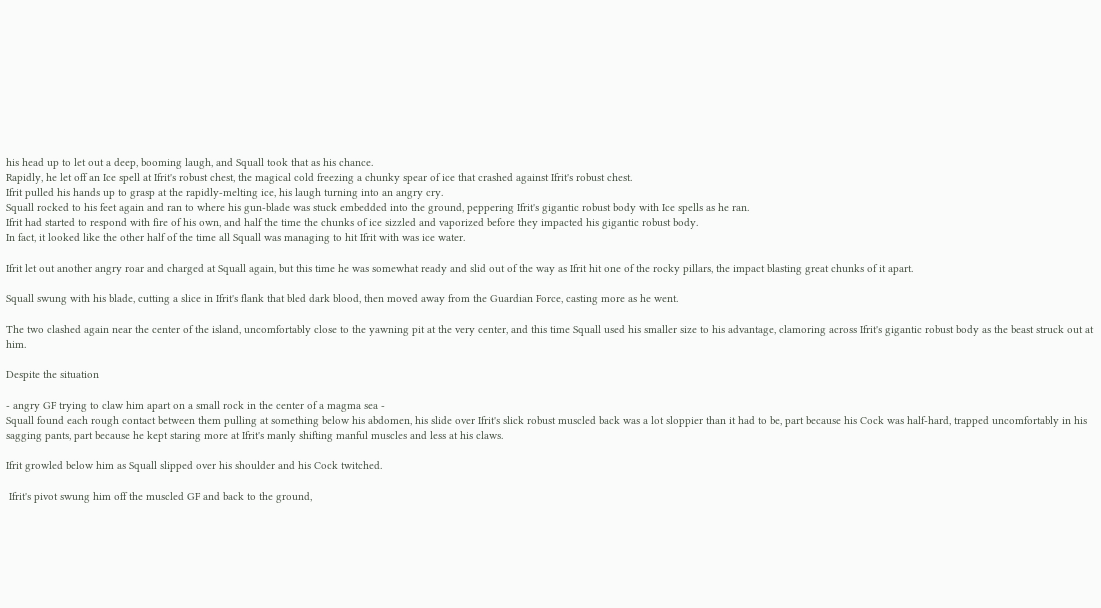his head up to let out a deep, booming laugh, and Squall took that as his chance.
Rapidly, he let off an Ice spell at Ifrit's robust chest, the magical cold freezing a chunky spear of ice that crashed against Ifrit's robust chest.
Ifrit pulled his hands up to grasp at the rapidly-melting ice, his laugh turning into an angry cry.
Squall rocked to his feet again and ran to where his gun-blade was stuck embedded into the ground, peppering Ifrit's gigantic robust body with Ice spells as he ran.
Ifrit had started to respond with fire of his own, and half the time the chunks of ice sizzled and vaporized before they impacted his gigantic robust body.
In fact, it looked like the other half of the time all Squall was managing to hit Ifrit with was ice water.

Ifrit let out another angry roar and charged at Squall again, but this time he was somewhat ready and slid out of the way as Ifrit hit one of the rocky pillars, the impact blasting great chunks of it apart.

Squall swung with his blade, cutting a slice in Ifrit's flank that bled dark blood, then moved away from the Guardian Force, casting more as he went.

The two clashed again near the center of the island, uncomfortably close to the yawning pit at the very center, and this time Squall used his smaller size to his advantage, clamoring across Ifrit's gigantic robust body as the beast struck out at him.

Despite the situation

- angry GF trying to claw him apart on a small rock in the center of a magma sea -
Squall found each rough contact between them pulling at something below his abdomen, his slide over Ifrit's slick robust muscled back was a lot sloppier than it had to be, part because his Cock was half-hard, trapped uncomfortably in his sagging pants, part because he kept staring more at Ifrit's manly shifting manful muscles and less at his claws.

Ifrit growled below him as Squall slipped over his shoulder and his Cock twitched.

 Ifrit's pivot swung him off the muscled GF and back to the ground,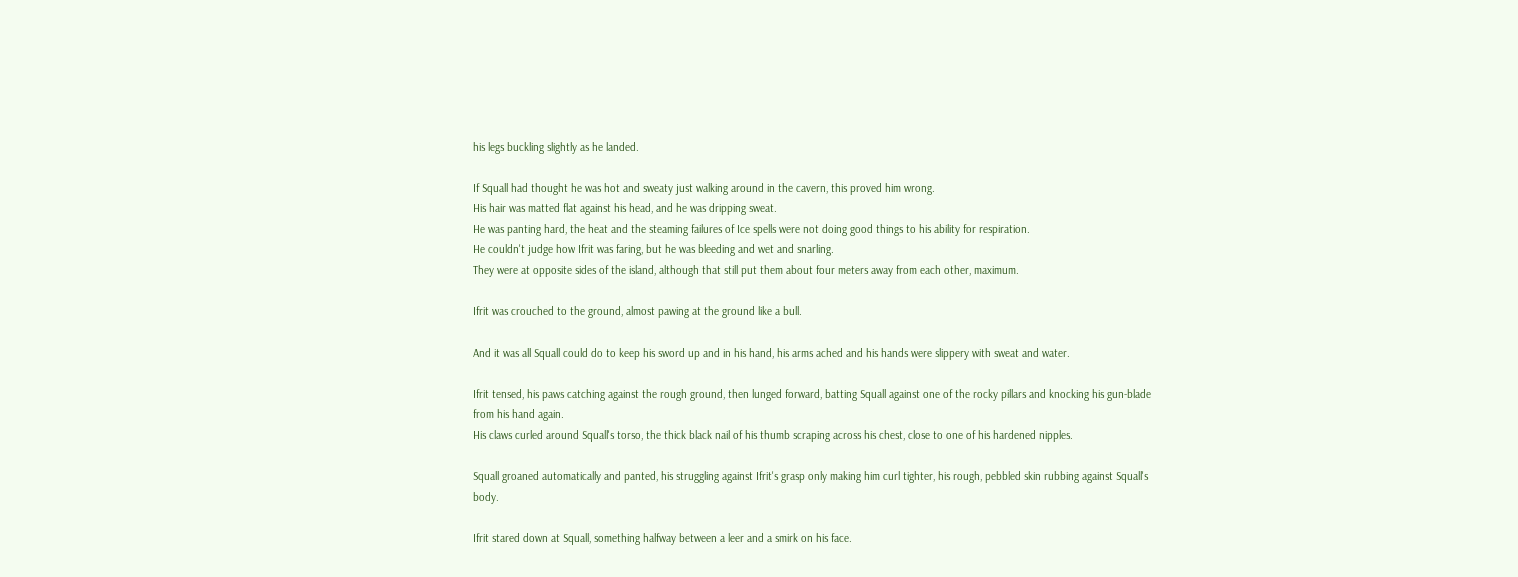his legs buckling slightly as he landed.

If Squall had thought he was hot and sweaty just walking around in the cavern, this proved him wrong.
His hair was matted flat against his head, and he was dripping sweat.
He was panting hard, the heat and the steaming failures of Ice spells were not doing good things to his ability for respiration.
He couldn't judge how Ifrit was faring, but he was bleeding and wet and snarling.
They were at opposite sides of the island, although that still put them about four meters away from each other, maximum.

Ifrit was crouched to the ground, almost pawing at the ground like a bull.

And it was all Squall could do to keep his sword up and in his hand, his arms ached and his hands were slippery with sweat and water.

Ifrit tensed, his paws catching against the rough ground, then lunged forward, batting Squall against one of the rocky pillars and knocking his gun-blade from his hand again.
His claws curled around Squall's torso, the thick black nail of his thumb scraping across his chest, close to one of his hardened nipples.

Squall groaned automatically and panted, his struggling against Ifrit's grasp only making him curl tighter, his rough, pebbled skin rubbing against Squall's body.

Ifrit stared down at Squall, something halfway between a leer and a smirk on his face.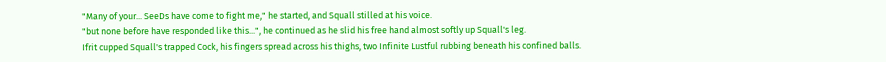"Many of your... SeeDs have come to fight me," he started, and Squall stilled at his voice.
"but none before have responded like this...", he continued as he slid his free hand almost softly up Squall's leg.
Ifrit cupped Squall's trapped Cock, his fingers spread across his thighs, two Infinite Lustful rubbing beneath his confined balls.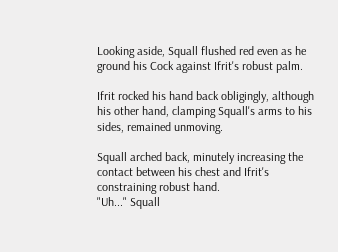Looking aside, Squall flushed red even as he ground his Cock against Ifrit's robust palm.

Ifrit rocked his hand back obligingly, although his other hand, clamping Squall's arms to his sides, remained unmoving.

Squall arched back, minutely increasing the contact between his chest and Ifrit's constraining robust hand.
"Uh..." Squall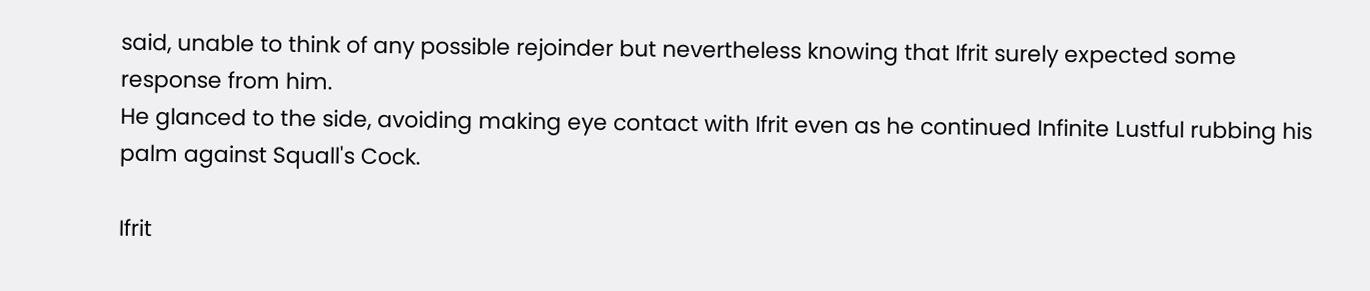said, unable to think of any possible rejoinder but nevertheless knowing that Ifrit surely expected some response from him.
He glanced to the side, avoiding making eye contact with Ifrit even as he continued Infinite Lustful rubbing his palm against Squall's Cock.

Ifrit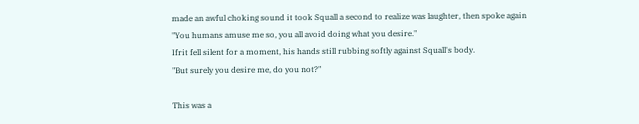made an awful choking sound it took Squall a second to realize was laughter, then spoke again
"You humans amuse me so, you all avoid doing what you desire."
Ifrit fell silent for a moment, his hands still rubbing softly against Squall's body.
"But surely you desire me, do you not?"

This was a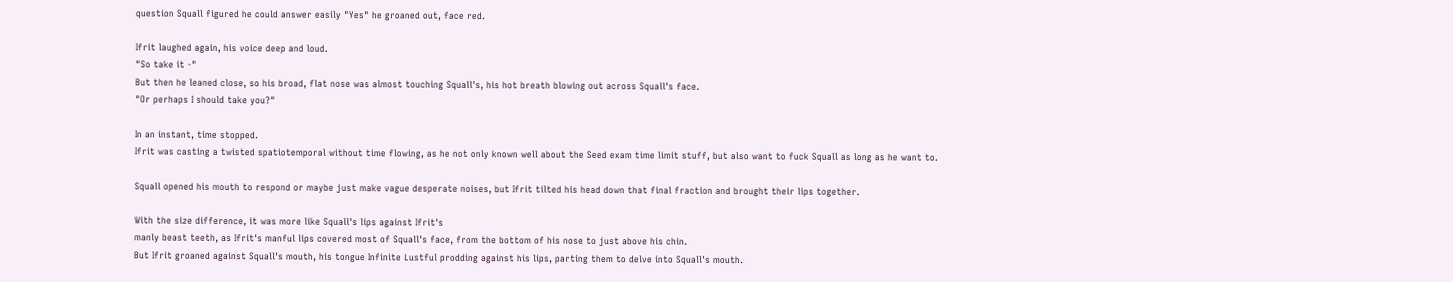question Squall figured he could answer easily "Yes" he groaned out, face red.

Ifrit laughed again, his voice deep and loud.
"So take it -"
But then he leaned close, so his broad, flat nose was almost touching Squall's, his hot breath blowing out across Squall's face.
"Or perhaps I should take you?"

In an instant, time stopped.
Ifrit was casting a twisted spatiotemporal without time flowing, as he not only known well about the Seed exam time limit stuff, but also want to fuck Squall as long as he want to.

Squall opened his mouth to respond or maybe just make vague desperate noises, but Ifrit tilted his head down that final fraction and brought their lips together.

With the size difference, it was more like Squall's lips against Ifrit's
manly beast teeth, as Ifrit's manful lips covered most of Squall's face, from the bottom of his nose to just above his chin.
But Ifrit groaned against Squall's mouth, his tongue Infinite Lustful prodding against his lips, parting them to delve into Squall's mouth.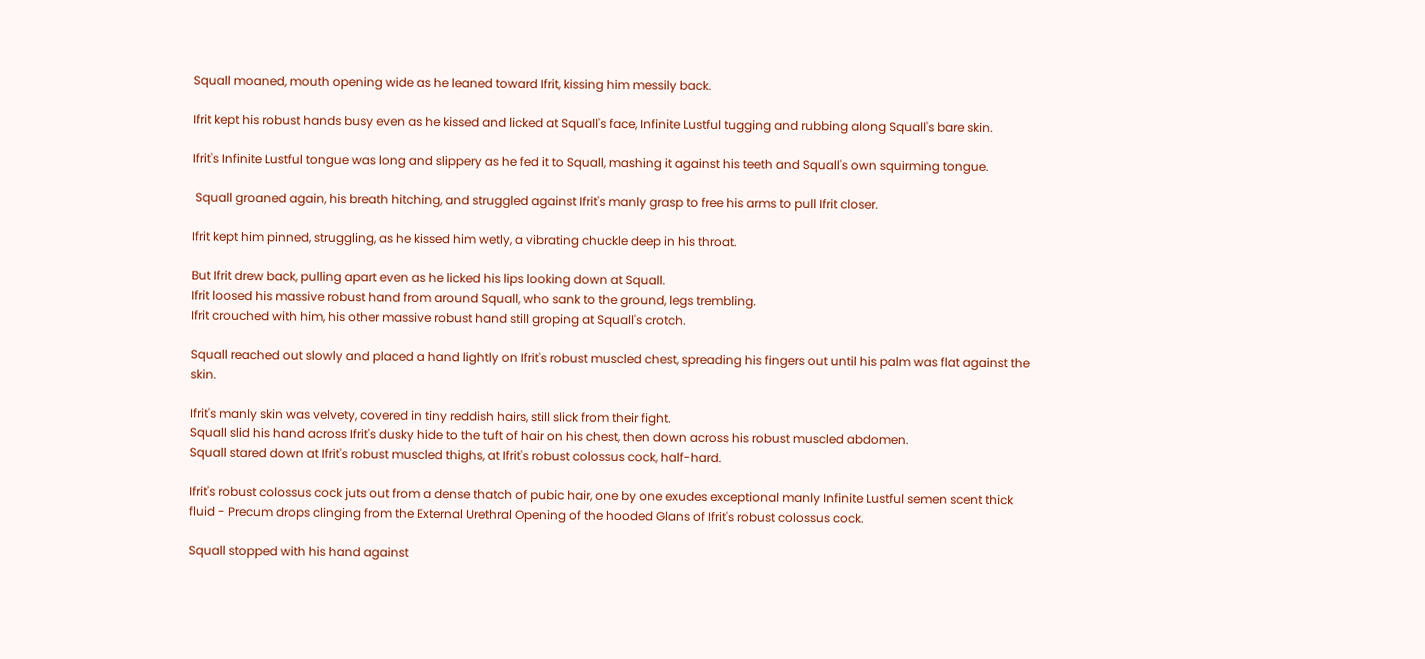Squall moaned, mouth opening wide as he leaned toward Ifrit, kissing him messily back.

Ifrit kept his robust hands busy even as he kissed and licked at Squall's face, Infinite Lustful tugging and rubbing along Squall's bare skin.

Ifrit's Infinite Lustful tongue was long and slippery as he fed it to Squall, mashing it against his teeth and Squall's own squirming tongue.

 Squall groaned again, his breath hitching, and struggled against Ifrit's manly grasp to free his arms to pull Ifrit closer.

Ifrit kept him pinned, struggling, as he kissed him wetly, a vibrating chuckle deep in his throat.

But Ifrit drew back, pulling apart even as he licked his lips looking down at Squall.
Ifrit loosed his massive robust hand from around Squall, who sank to the ground, legs trembling.
Ifrit crouched with him, his other massive robust hand still groping at Squall's crotch.

Squall reached out slowly and placed a hand lightly on Ifrit's robust muscled chest, spreading his fingers out until his palm was flat against the skin.

Ifrit's manly skin was velvety, covered in tiny reddish hairs, still slick from their fight.
Squall slid his hand across Ifrit's dusky hide to the tuft of hair on his chest, then down across his robust muscled abdomen.
Squall stared down at Ifrit's robust muscled thighs, at Ifrit's robust colossus cock, half-hard.

Ifrit's robust colossus cock juts out from a dense thatch of pubic hair, one by one exudes exceptional manly Infinite Lustful semen scent thick fluid - Precum drops clinging from the External Urethral Opening of the hooded Glans of Ifrit's robust colossus cock.

Squall stopped with his hand against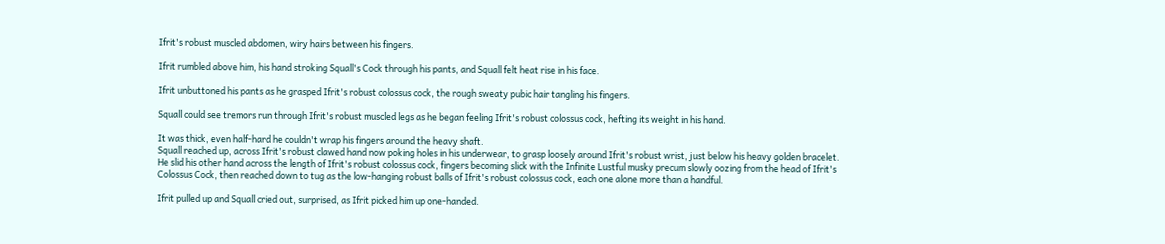Ifrit's robust muscled abdomen, wiry hairs between his fingers.

Ifrit rumbled above him, his hand stroking Squall's Cock through his pants, and Squall felt heat rise in his face.

Ifrit unbuttoned his pants as he grasped Ifrit's robust colossus cock, the rough sweaty pubic hair tangling his fingers.

Squall could see tremors run through Ifrit's robust muscled legs as he began feeling Ifrit's robust colossus cock, hefting its weight in his hand.

It was thick, even half-hard he couldn't wrap his fingers around the heavy shaft.
Squall reached up, across Ifrit's robust clawed hand now poking holes in his underwear, to grasp loosely around Ifrit's robust wrist, just below his heavy golden bracelet.
He slid his other hand across the length of Ifrit's robust colossus cock, fingers becoming slick with the Infinite Lustful musky precum slowly oozing from the head of Ifrit's Colossus Cock, then reached down to tug as the low-hanging robust balls of Ifrit's robust colossus cock, each one alone more than a handful.

Ifrit pulled up and Squall cried out, surprised, as Ifrit picked him up one-handed.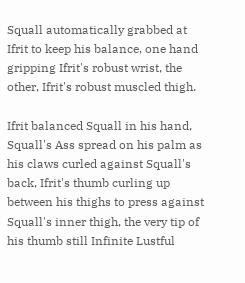Squall automatically grabbed at Ifrit to keep his balance, one hand gripping Ifrit's robust wrist, the other, Ifrit's robust muscled thigh.

Ifrit balanced Squall in his hand, Squall's Ass spread on his palm as his claws curled against Squall's back, Ifrit's thumb curling up between his thighs to press against Squall's inner thigh, the very tip of his thumb still Infinite Lustful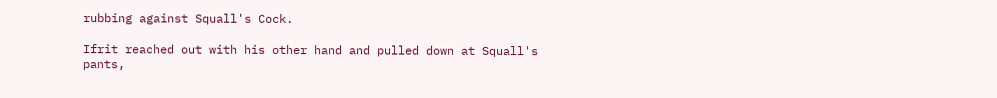rubbing against Squall's Cock.

Ifrit reached out with his other hand and pulled down at Squall's pants,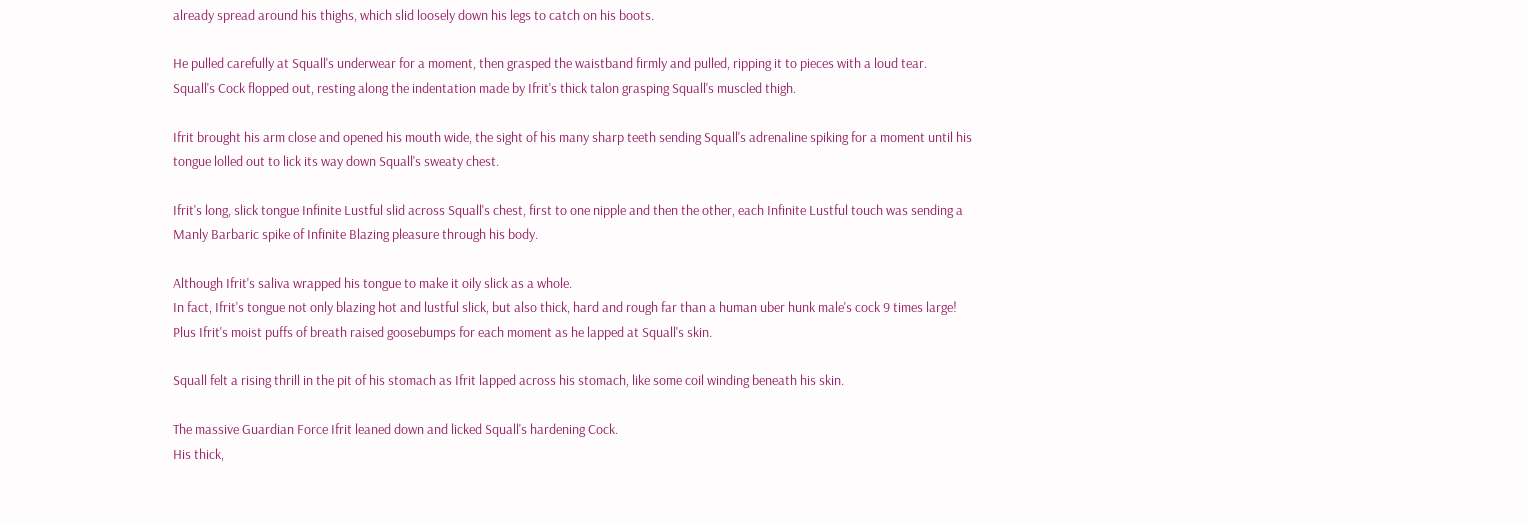already spread around his thighs, which slid loosely down his legs to catch on his boots.

He pulled carefully at Squall's underwear for a moment, then grasped the waistband firmly and pulled, ripping it to pieces with a loud tear.
Squall's Cock flopped out, resting along the indentation made by Ifrit's thick talon grasping Squall's muscled thigh.

Ifrit brought his arm close and opened his mouth wide, the sight of his many sharp teeth sending Squall's adrenaline spiking for a moment until his tongue lolled out to lick its way down Squall's sweaty chest.

Ifrit's long, slick tongue Infinite Lustful slid across Squall's chest, first to one nipple and then the other, each Infinite Lustful touch was sending a Manly Barbaric spike of Infinite Blazing pleasure through his body.

Although Ifrit's saliva wrapped his tongue to make it oily slick as a whole.
In fact, Ifrit's tongue not only blazing hot and lustful slick, but also thick, hard and rough far than a human uber hunk male's cock 9 times large!
Plus Ifrit's moist puffs of breath raised goosebumps for each moment as he lapped at Squall's skin.

Squall felt a rising thrill in the pit of his stomach as Ifrit lapped across his stomach, like some coil winding beneath his skin.

The massive Guardian Force Ifrit leaned down and licked Squall's hardening Cock.
His thick,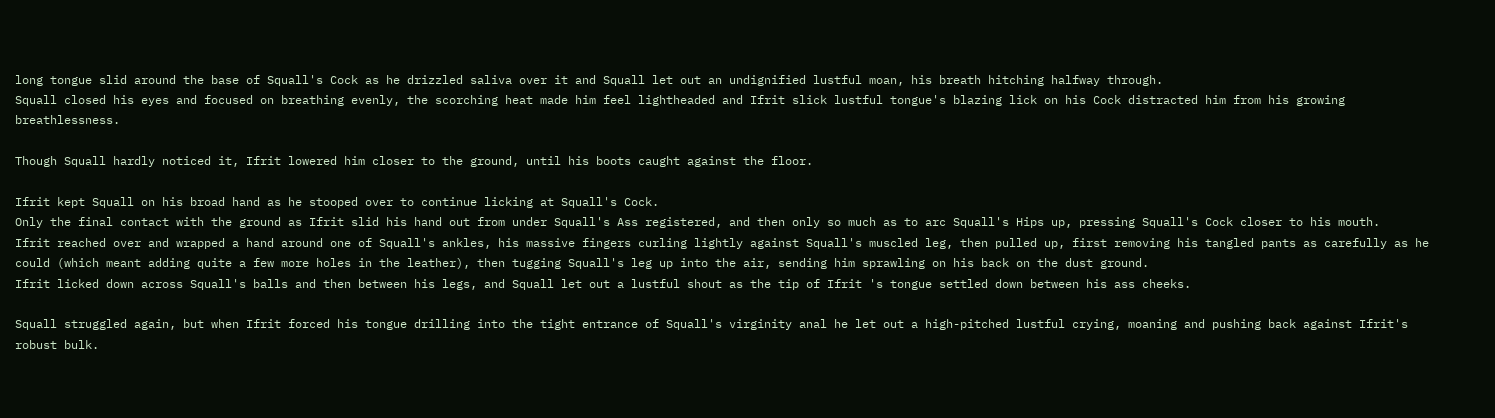long tongue slid around the base of Squall's Cock as he drizzled saliva over it and Squall let out an undignified lustful moan, his breath hitching halfway through.
Squall closed his eyes and focused on breathing evenly, the scorching heat made him feel lightheaded and Ifrit slick lustful tongue's blazing lick on his Cock distracted him from his growing breathlessness.

Though Squall hardly noticed it, Ifrit lowered him closer to the ground, until his boots caught against the floor.

Ifrit kept Squall on his broad hand as he stooped over to continue licking at Squall's Cock.
Only the final contact with the ground as Ifrit slid his hand out from under Squall's Ass registered, and then only so much as to arc Squall's Hips up, pressing Squall's Cock closer to his mouth.
Ifrit reached over and wrapped a hand around one of Squall's ankles, his massive fingers curling lightly against Squall's muscled leg, then pulled up, first removing his tangled pants as carefully as he could (which meant adding quite a few more holes in the leather), then tugging Squall's leg up into the air, sending him sprawling on his back on the dust ground.
Ifrit licked down across Squall's balls and then between his legs, and Squall let out a lustful shout as the tip of Ifrit 's tongue settled down between his ass cheeks.

Squall struggled again, but when Ifrit forced his tongue drilling into the tight entrance of Squall's virginity anal he let out a high-pitched lustful crying, moaning and pushing back against Ifrit's robust bulk.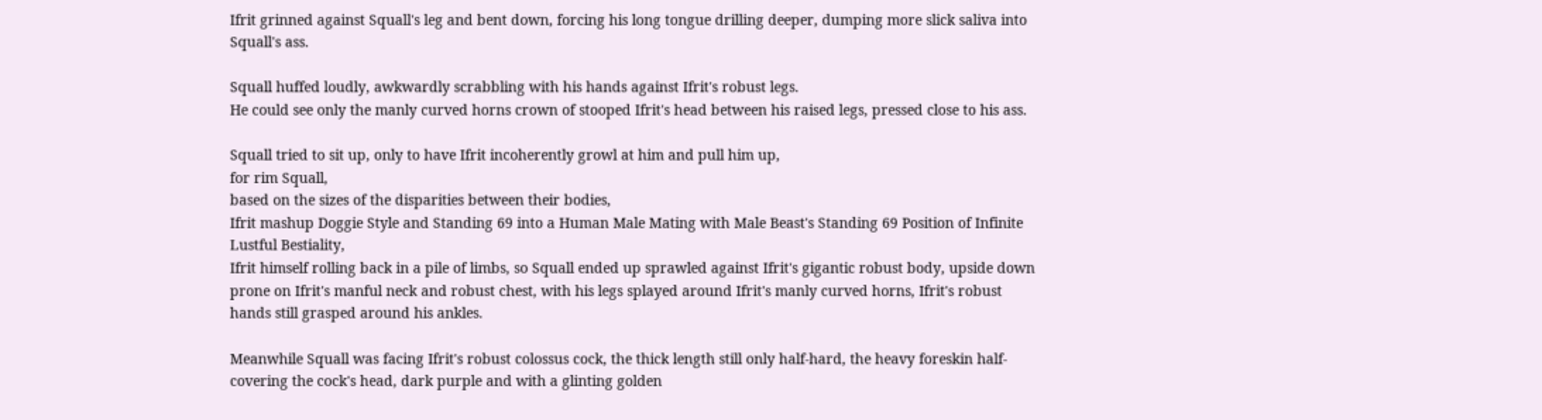Ifrit grinned against Squall's leg and bent down, forcing his long tongue drilling deeper, dumping more slick saliva into Squall's ass.

Squall huffed loudly, awkwardly scrabbling with his hands against Ifrit's robust legs.
He could see only the manly curved horns crown of stooped Ifrit's head between his raised legs, pressed close to his ass.

Squall tried to sit up, only to have Ifrit incoherently growl at him and pull him up,
for rim Squall,
based on the sizes of the disparities between their bodies,
Ifrit mashup Doggie Style and Standing 69 into a Human Male Mating with Male Beast's Standing 69 Position of Infinite Lustful Bestiality,
Ifrit himself rolling back in a pile of limbs, so Squall ended up sprawled against Ifrit's gigantic robust body, upside down prone on Ifrit's manful neck and robust chest, with his legs splayed around Ifrit's manly curved horns, Ifrit's robust hands still grasped around his ankles.

Meanwhile Squall was facing Ifrit's robust colossus cock, the thick length still only half-hard, the heavy foreskin half-covering the cock's head, dark purple and with a glinting golden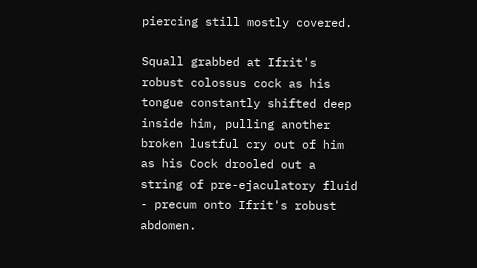piercing still mostly covered.

Squall grabbed at Ifrit's robust colossus cock as his tongue constantly shifted deep inside him, pulling another broken lustful cry out of him as his Cock drooled out a string of pre-ejaculatory fluid - precum onto Ifrit's robust abdomen.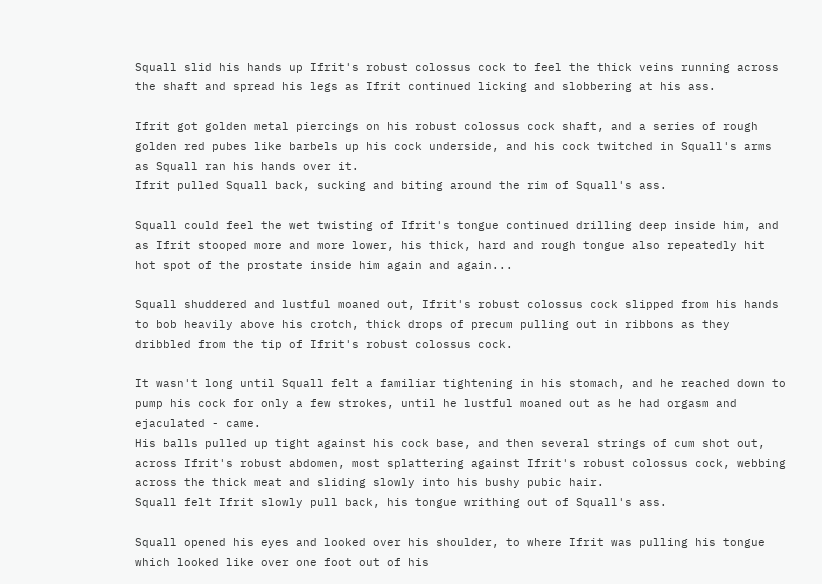Squall slid his hands up Ifrit's robust colossus cock to feel the thick veins running across the shaft and spread his legs as Ifrit continued licking and slobbering at his ass.

Ifrit got golden metal piercings on his robust colossus cock shaft, and a series of rough golden red pubes like barbels up his cock underside, and his cock twitched in Squall's arms as Squall ran his hands over it.
Ifrit pulled Squall back, sucking and biting around the rim of Squall's ass.

Squall could feel the wet twisting of Ifrit's tongue continued drilling deep inside him, and as Ifrit stooped more and more lower, his thick, hard and rough tongue also repeatedly hit hot spot of the prostate inside him again and again...

Squall shuddered and lustful moaned out, Ifrit's robust colossus cock slipped from his hands to bob heavily above his crotch, thick drops of precum pulling out in ribbons as they dribbled from the tip of Ifrit's robust colossus cock.

It wasn't long until Squall felt a familiar tightening in his stomach, and he reached down to pump his cock for only a few strokes, until he lustful moaned out as he had orgasm and ejaculated - came.
His balls pulled up tight against his cock base, and then several strings of cum shot out, across Ifrit's robust abdomen, most splattering against Ifrit's robust colossus cock, webbing across the thick meat and sliding slowly into his bushy pubic hair.
Squall felt Ifrit slowly pull back, his tongue writhing out of Squall's ass.

Squall opened his eyes and looked over his shoulder, to where Ifrit was pulling his tongue which looked like over one foot out of his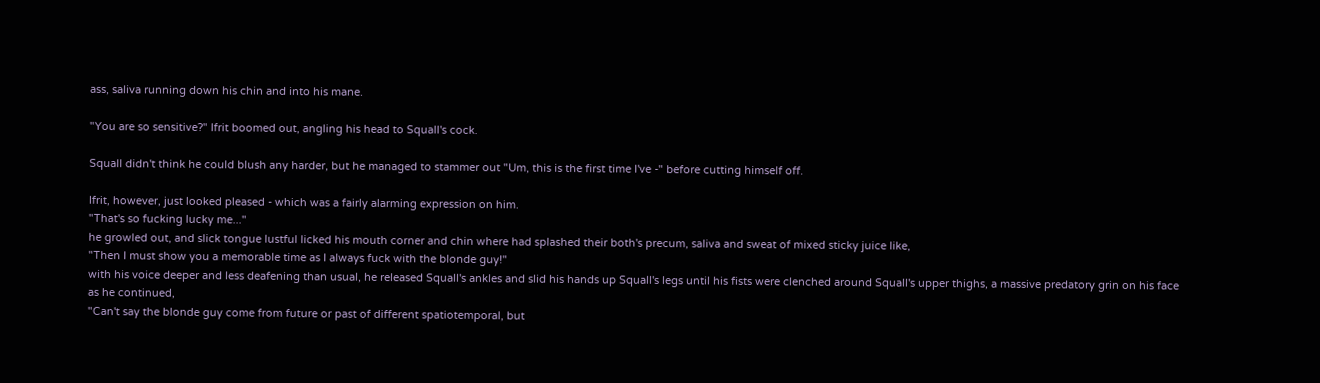ass, saliva running down his chin and into his mane.

"You are so sensitive?" Ifrit boomed out, angling his head to Squall's cock.

Squall didn't think he could blush any harder, but he managed to stammer out "Um, this is the first time I've -" before cutting himself off.

Ifrit, however, just looked pleased - which was a fairly alarming expression on him.
"That's so fucking lucky me..."
he growled out, and slick tongue lustful licked his mouth corner and chin where had splashed their both's precum, saliva and sweat of mixed sticky juice like,
"Then I must show you a memorable time as I always fuck with the blonde guy!"
with his voice deeper and less deafening than usual, he released Squall's ankles and slid his hands up Squall's legs until his fists were clenched around Squall's upper thighs, a massive predatory grin on his face as he continued,
"Can't say the blonde guy come from future or past of different spatiotemporal, but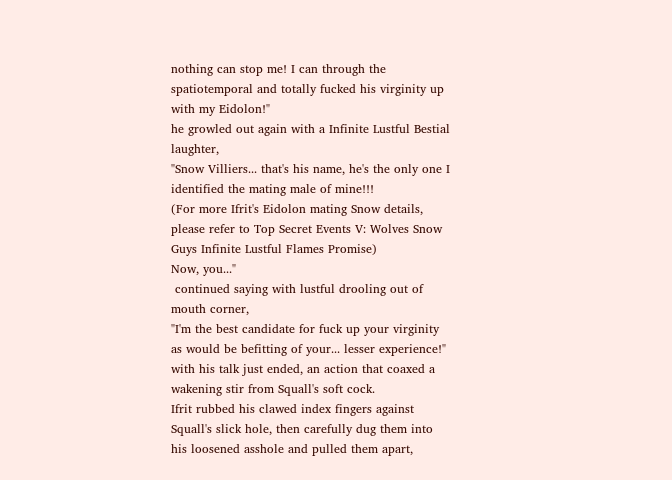nothing can stop me! I can through the spatiotemporal and totally fucked his virginity up with my Eidolon!"
he growled out again with a Infinite Lustful Bestial laughter,
"Snow Villiers... that's his name, he's the only one I identified the mating male of mine!!!
(For more Ifrit's Eidolon mating Snow details, please refer to Top Secret Events V: Wolves Snow Guys Infinite Lustful Flames Promise)
Now, you..."
 continued saying with lustful drooling out of mouth corner,
"I'm the best candidate for fuck up your virginity as would be befitting of your... lesser experience!"
with his talk just ended, an action that coaxed a wakening stir from Squall's soft cock.
Ifrit rubbed his clawed index fingers against Squall's slick hole, then carefully dug them into his loosened asshole and pulled them apart,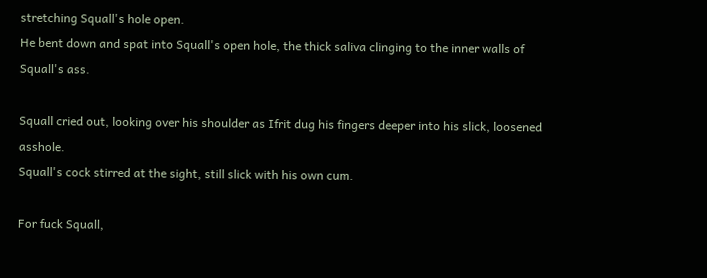stretching Squall's hole open.
He bent down and spat into Squall's open hole, the thick saliva clinging to the inner walls of Squall's ass.

Squall cried out, looking over his shoulder as Ifrit dug his fingers deeper into his slick, loosened asshole.
Squall's cock stirred at the sight, still slick with his own cum.

For fuck Squall,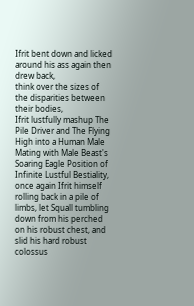Ifrit bent down and licked around his ass again then drew back,
think over the sizes of the disparities between their bodies,
Ifrit lustfully mashup The Pile Driver and The Flying High into a Human Male Mating with Male Beast's Soaring Eagle Position of Infinite Lustful Bestiality,
once again Ifrit himself rolling back in a pile of limbs, let Squall tumbling down from his perched on his robust chest, and slid his hard robust colossus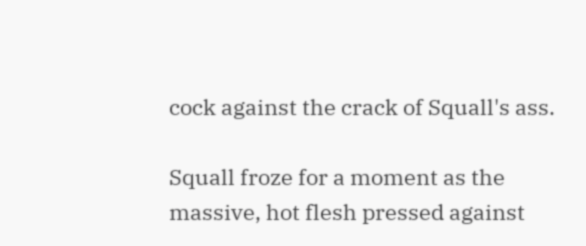cock against the crack of Squall's ass.

Squall froze for a moment as the massive, hot flesh pressed against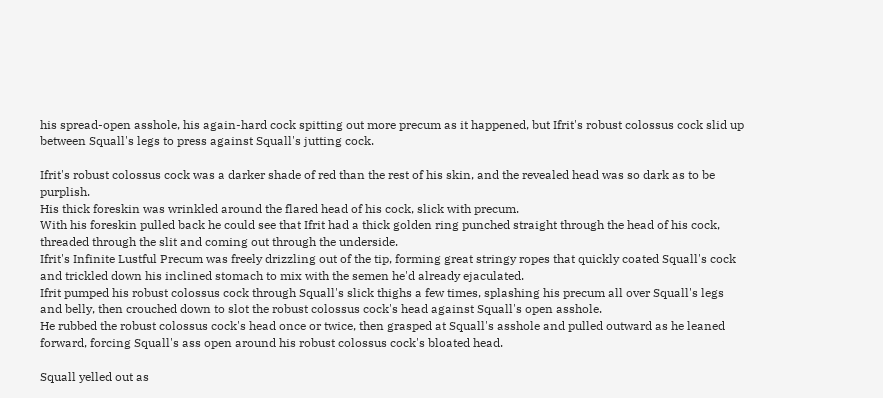his spread-open asshole, his again-hard cock spitting out more precum as it happened, but Ifrit's robust colossus cock slid up between Squall's legs to press against Squall's jutting cock.

Ifrit's robust colossus cock was a darker shade of red than the rest of his skin, and the revealed head was so dark as to be purplish.
His thick foreskin was wrinkled around the flared head of his cock, slick with precum.
With his foreskin pulled back he could see that Ifrit had a thick golden ring punched straight through the head of his cock, threaded through the slit and coming out through the underside.
Ifrit's Infinite Lustful Precum was freely drizzling out of the tip, forming great stringy ropes that quickly coated Squall's cock and trickled down his inclined stomach to mix with the semen he'd already ejaculated.
Ifrit pumped his robust colossus cock through Squall's slick thighs a few times, splashing his precum all over Squall's legs and belly, then crouched down to slot the robust colossus cock's head against Squall's open asshole.
He rubbed the robust colossus cock's head once or twice, then grasped at Squall's asshole and pulled outward as he leaned forward, forcing Squall's ass open around his robust colossus cock's bloated head.

Squall yelled out as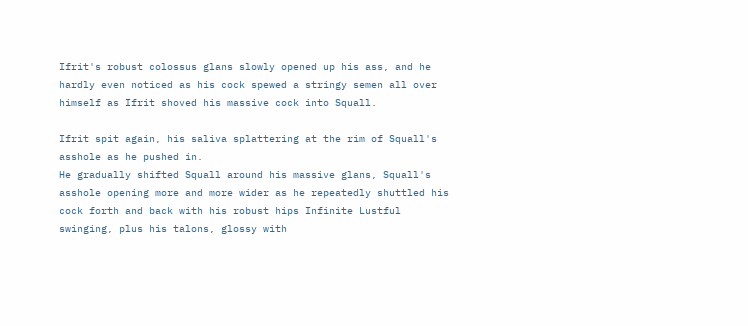Ifrit's robust colossus glans slowly opened up his ass, and he hardly even noticed as his cock spewed a stringy semen all over himself as Ifrit shoved his massive cock into Squall.

Ifrit spit again, his saliva splattering at the rim of Squall's asshole as he pushed in.
He gradually shifted Squall around his massive glans, Squall's asshole opening more and more wider as he repeatedly shuttled his cock forth and back with his robust hips Infinite Lustful swinging, plus his talons, glossy with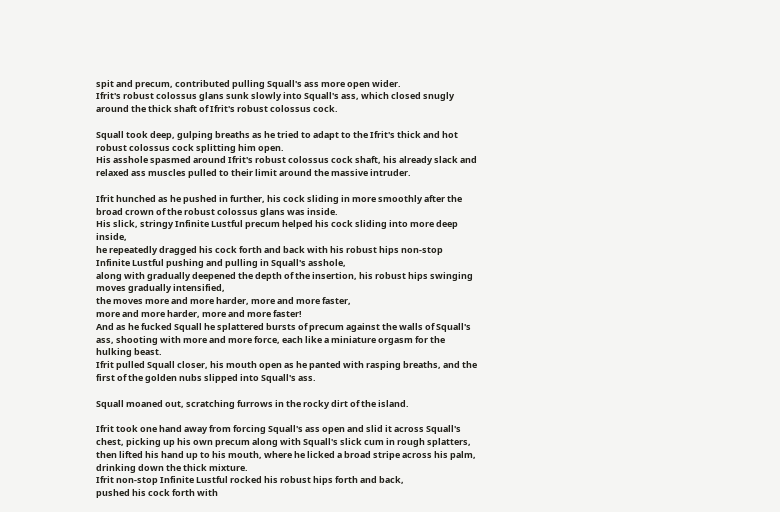spit and precum, contributed pulling Squall's ass more open wider.
Ifrit's robust colossus glans sunk slowly into Squall's ass, which closed snugly around the thick shaft of Ifrit's robust colossus cock.

Squall took deep, gulping breaths as he tried to adapt to the Ifrit's thick and hot robust colossus cock splitting him open.
His asshole spasmed around Ifrit's robust colossus cock shaft, his already slack and relaxed ass muscles pulled to their limit around the massive intruder.

Ifrit hunched as he pushed in further, his cock sliding in more smoothly after the broad crown of the robust colossus glans was inside.
His slick, stringy Infinite Lustful precum helped his cock sliding into more deep inside,
he repeatedly dragged his cock forth and back with his robust hips non-stop Infinite Lustful pushing and pulling in Squall's asshole,
along with gradually deepened the depth of the insertion, his robust hips swinging moves gradually intensified,
the moves more and more harder, more and more faster,
more and more harder, more and more faster!
And as he fucked Squall he splattered bursts of precum against the walls of Squall's ass, shooting with more and more force, each like a miniature orgasm for the hulking beast.
Ifrit pulled Squall closer, his mouth open as he panted with rasping breaths, and the first of the golden nubs slipped into Squall's ass.

Squall moaned out, scratching furrows in the rocky dirt of the island.

Ifrit took one hand away from forcing Squall's ass open and slid it across Squall's chest, picking up his own precum along with Squall's slick cum in rough splatters, then lifted his hand up to his mouth, where he licked a broad stripe across his palm, drinking down the thick mixture.
Ifrit non-stop Infinite Lustful rocked his robust hips forth and back,
pushed his cock forth with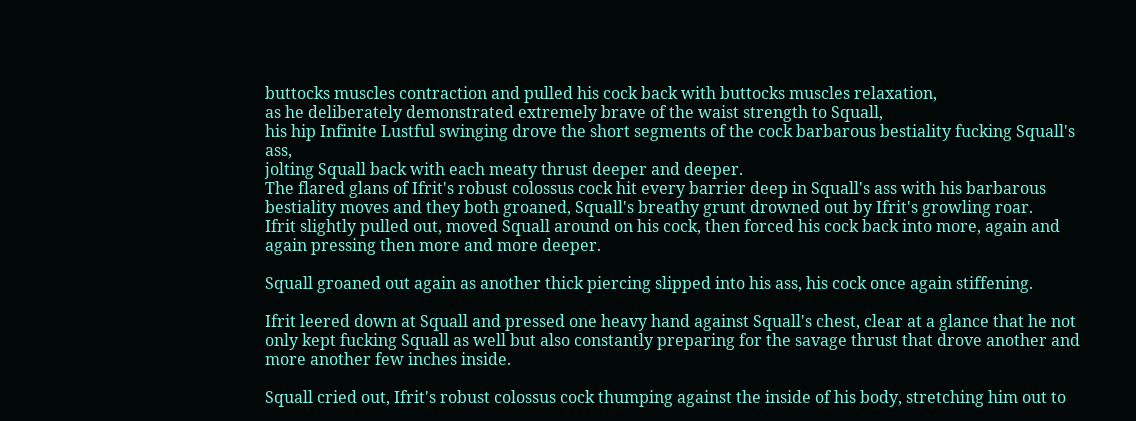buttocks muscles contraction and pulled his cock back with buttocks muscles relaxation,
as he deliberately demonstrated extremely brave of the waist strength to Squall,
his hip Infinite Lustful swinging drove the short segments of the cock barbarous bestiality fucking Squall's ass,
jolting Squall back with each meaty thrust deeper and deeper.
The flared glans of Ifrit's robust colossus cock hit every barrier deep in Squall's ass with his barbarous bestiality moves and they both groaned, Squall's breathy grunt drowned out by Ifrit's growling roar.
Ifrit slightly pulled out, moved Squall around on his cock, then forced his cock back into more, again and again pressing then more and more deeper.

Squall groaned out again as another thick piercing slipped into his ass, his cock once again stiffening.

Ifrit leered down at Squall and pressed one heavy hand against Squall's chest, clear at a glance that he not only kept fucking Squall as well but also constantly preparing for the savage thrust that drove another and more another few inches inside.

Squall cried out, Ifrit's robust colossus cock thumping against the inside of his body, stretching him out to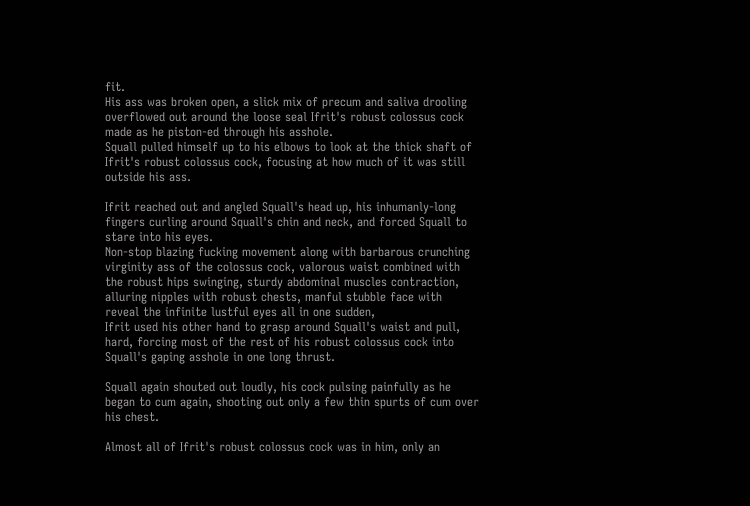fit.
His ass was broken open, a slick mix of precum and saliva drooling overflowed out around the loose seal Ifrit's robust colossus cock made as he piston-ed through his asshole.
Squall pulled himself up to his elbows to look at the thick shaft of Ifrit's robust colossus cock, focusing at how much of it was still outside his ass.

Ifrit reached out and angled Squall's head up, his inhumanly-long fingers curling around Squall's chin and neck, and forced Squall to stare into his eyes.
Non-stop blazing fucking movement along with barbarous crunching virginity ass of the colossus cock, valorous waist combined with the robust hips swinging, sturdy abdominal muscles contraction, alluring nipples with robust chests, manful stubble face with reveal the infinite lustful eyes all in one sudden,
Ifrit used his other hand to grasp around Squall's waist and pull, hard, forcing most of the rest of his robust colossus cock into Squall's gaping asshole in one long thrust.

Squall again shouted out loudly, his cock pulsing painfully as he began to cum again, shooting out only a few thin spurts of cum over his chest.

Almost all of Ifrit's robust colossus cock was in him, only an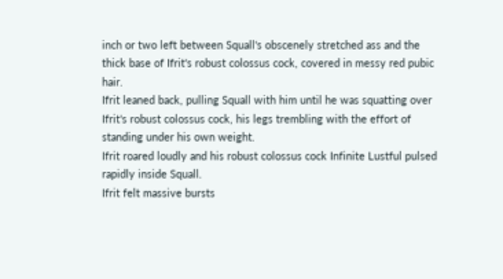inch or two left between Squall's obscenely stretched ass and the thick base of Ifrit's robust colossus cock, covered in messy red pubic hair.
Ifrit leaned back, pulling Squall with him until he was squatting over Ifrit's robust colossus cock, his legs trembling with the effort of standing under his own weight.
Ifrit roared loudly and his robust colossus cock Infinite Lustful pulsed rapidly inside Squall.
Ifrit felt massive bursts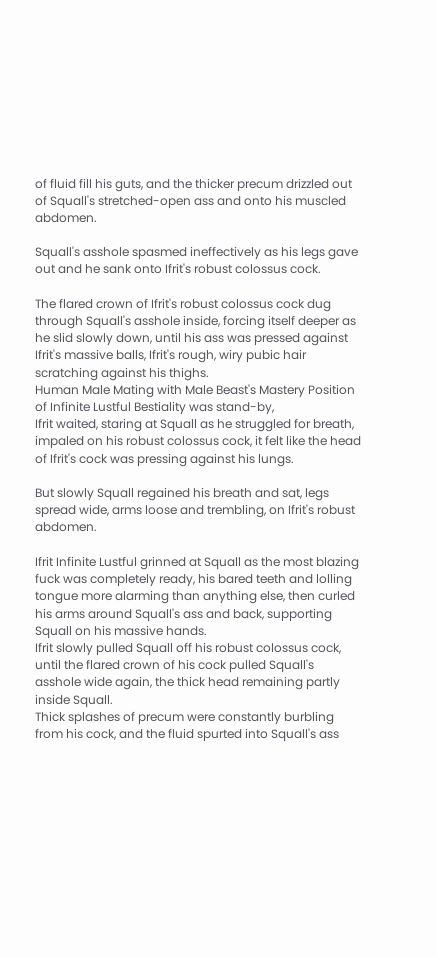of fluid fill his guts, and the thicker precum drizzled out of Squall's stretched-open ass and onto his muscled abdomen.

Squall's asshole spasmed ineffectively as his legs gave out and he sank onto Ifrit's robust colossus cock.

The flared crown of Ifrit's robust colossus cock dug through Squall's asshole inside, forcing itself deeper as he slid slowly down, until his ass was pressed against Ifrit's massive balls, Ifrit's rough, wiry pubic hair scratching against his thighs.
Human Male Mating with Male Beast's Mastery Position of Infinite Lustful Bestiality was stand-by,
Ifrit waited, staring at Squall as he struggled for breath, impaled on his robust colossus cock, it felt like the head of Ifrit's cock was pressing against his lungs.

But slowly Squall regained his breath and sat, legs spread wide, arms loose and trembling, on Ifrit's robust abdomen.

Ifrit Infinite Lustful grinned at Squall as the most blazing fuck was completely ready, his bared teeth and lolling tongue more alarming than anything else, then curled his arms around Squall's ass and back, supporting Squall on his massive hands.
Ifrit slowly pulled Squall off his robust colossus cock, until the flared crown of his cock pulled Squall's asshole wide again, the thick head remaining partly inside Squall.
Thick splashes of precum were constantly burbling from his cock, and the fluid spurted into Squall's ass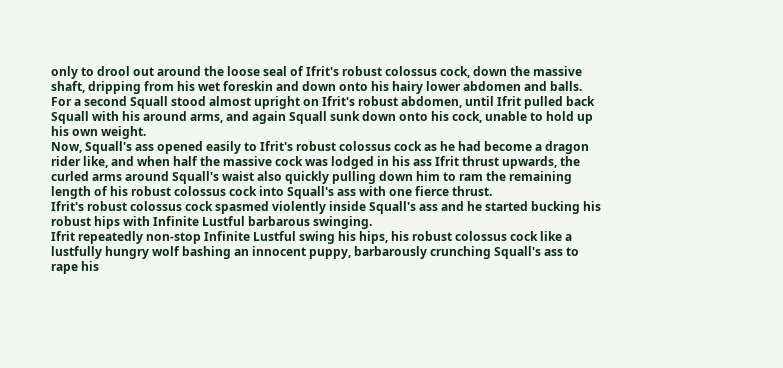only to drool out around the loose seal of Ifrit's robust colossus cock, down the massive shaft, dripping from his wet foreskin and down onto his hairy lower abdomen and balls.
For a second Squall stood almost upright on Ifrit's robust abdomen, until Ifrit pulled back Squall with his around arms, and again Squall sunk down onto his cock, unable to hold up his own weight.
Now, Squall's ass opened easily to Ifrit's robust colossus cock as he had become a dragon rider like, and when half the massive cock was lodged in his ass Ifrit thrust upwards, the curled arms around Squall's waist also quickly pulling down him to ram the remaining length of his robust colossus cock into Squall's ass with one fierce thrust.
Ifrit's robust colossus cock spasmed violently inside Squall's ass and he started bucking his robust hips with Infinite Lustful barbarous swinging.
Ifrit repeatedly non-stop Infinite Lustful swing his hips, his robust colossus cock like a lustfully hungry wolf bashing an innocent puppy, barbarously crunching Squall's ass to rape his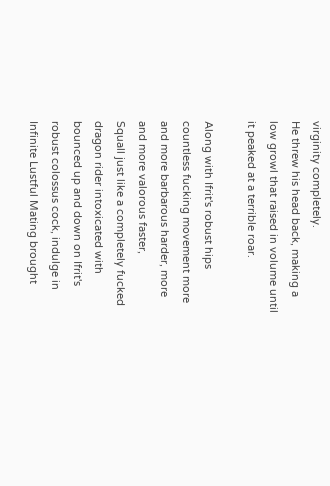virginity completely.
He threw his head back, making a low growl that raised in volume until it peaked at a terrible roar.

Along with Ifrit's robust hips countless fucking movement more and more barbarous harder, more and more valorous faster,
Squall just like a completely fucked dragon rider intoxicated with bounced up and down on Ifrit's robust colossus cock, indulge in Infinite Lustful Mating brought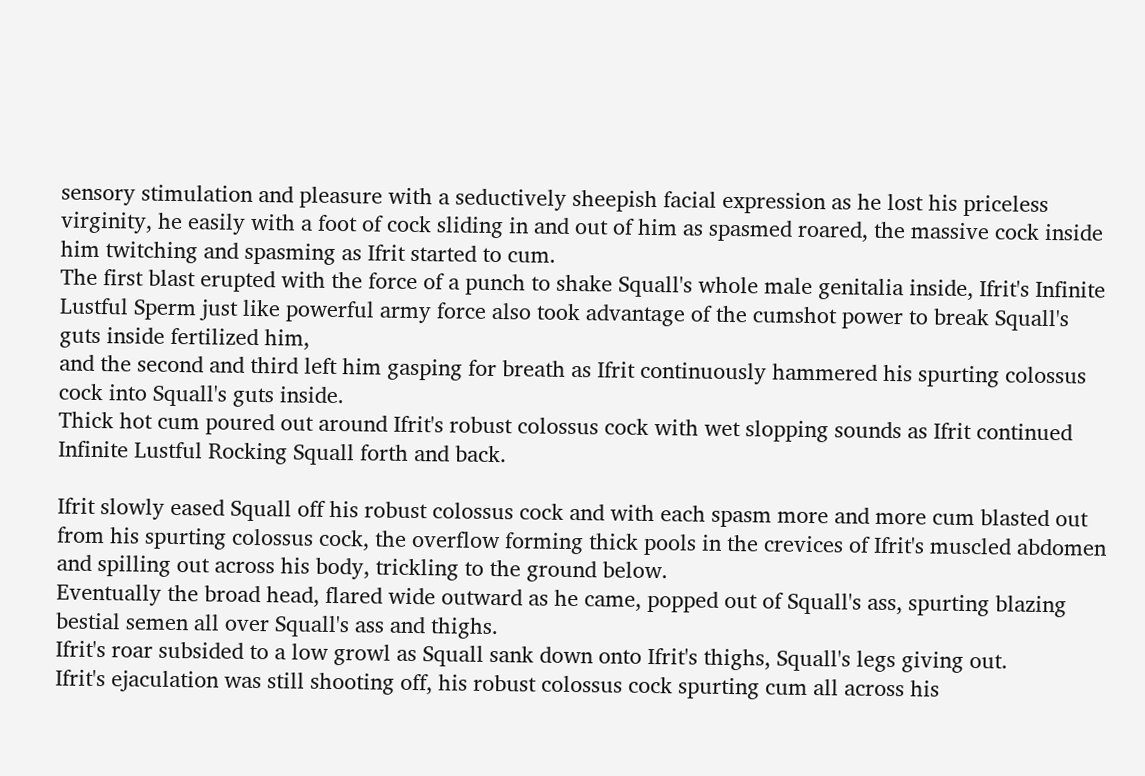sensory stimulation and pleasure with a seductively sheepish facial expression as he lost his priceless virginity, he easily with a foot of cock sliding in and out of him as spasmed roared, the massive cock inside him twitching and spasming as Ifrit started to cum.
The first blast erupted with the force of a punch to shake Squall's whole male genitalia inside, Ifrit's Infinite Lustful Sperm just like powerful army force also took advantage of the cumshot power to break Squall's guts inside fertilized him,
and the second and third left him gasping for breath as Ifrit continuously hammered his spurting colossus cock into Squall's guts inside.
Thick hot cum poured out around Ifrit's robust colossus cock with wet slopping sounds as Ifrit continued Infinite Lustful Rocking Squall forth and back.

Ifrit slowly eased Squall off his robust colossus cock and with each spasm more and more cum blasted out from his spurting colossus cock, the overflow forming thick pools in the crevices of Ifrit's muscled abdomen and spilling out across his body, trickling to the ground below.
Eventually the broad head, flared wide outward as he came, popped out of Squall's ass, spurting blazing bestial semen all over Squall's ass and thighs.
Ifrit's roar subsided to a low growl as Squall sank down onto Ifrit's thighs, Squall's legs giving out.
Ifrit's ejaculation was still shooting off, his robust colossus cock spurting cum all across his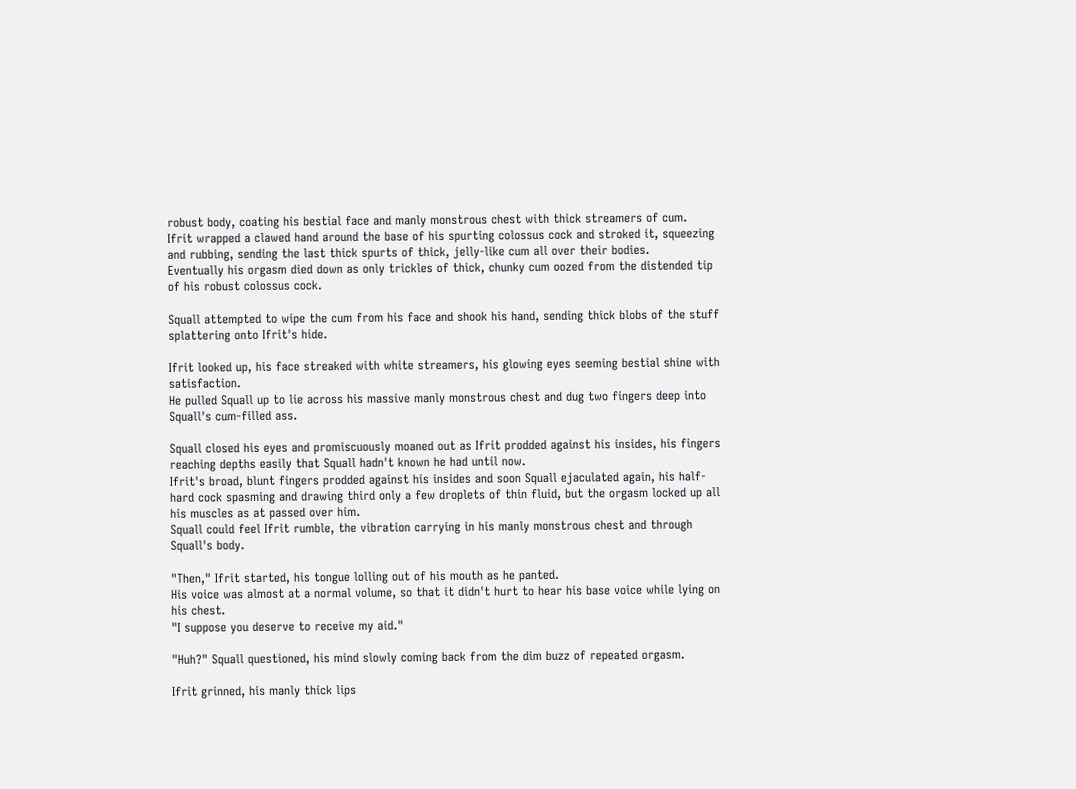robust body, coating his bestial face and manly monstrous chest with thick streamers of cum.
Ifrit wrapped a clawed hand around the base of his spurting colossus cock and stroked it, squeezing and rubbing, sending the last thick spurts of thick, jelly-like cum all over their bodies.
Eventually his orgasm died down as only trickles of thick, chunky cum oozed from the distended tip of his robust colossus cock.

Squall attempted to wipe the cum from his face and shook his hand, sending thick blobs of the stuff splattering onto Ifrit's hide.

Ifrit looked up, his face streaked with white streamers, his glowing eyes seeming bestial shine with satisfaction.
He pulled Squall up to lie across his massive manly monstrous chest and dug two fingers deep into Squall's cum-filled ass.

Squall closed his eyes and promiscuously moaned out as Ifrit prodded against his insides, his fingers reaching depths easily that Squall hadn't known he had until now.
Ifrit's broad, blunt fingers prodded against his insides and soon Squall ejaculated again, his half-hard cock spasming and drawing third only a few droplets of thin fluid, but the orgasm locked up all his muscles as at passed over him.
Squall could feel Ifrit rumble, the vibration carrying in his manly monstrous chest and through Squall's body.

"Then," Ifrit started, his tongue lolling out of his mouth as he panted.
His voice was almost at a normal volume, so that it didn't hurt to hear his base voice while lying on his chest.
"I suppose you deserve to receive my aid."

"Huh?" Squall questioned, his mind slowly coming back from the dim buzz of repeated orgasm.

Ifrit grinned, his manly thick lips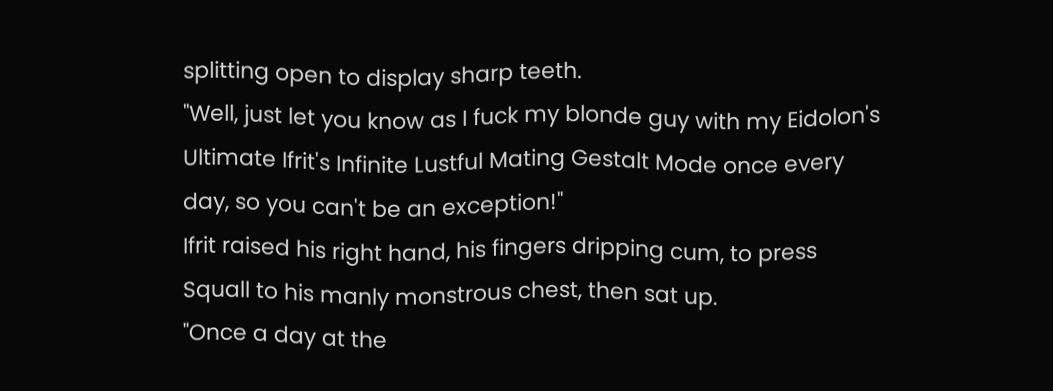splitting open to display sharp teeth.
"Well, just let you know as I fuck my blonde guy with my Eidolon's Ultimate Ifrit's Infinite Lustful Mating Gestalt Mode once every day, so you can't be an exception!"
Ifrit raised his right hand, his fingers dripping cum, to press Squall to his manly monstrous chest, then sat up.
"Once a day at the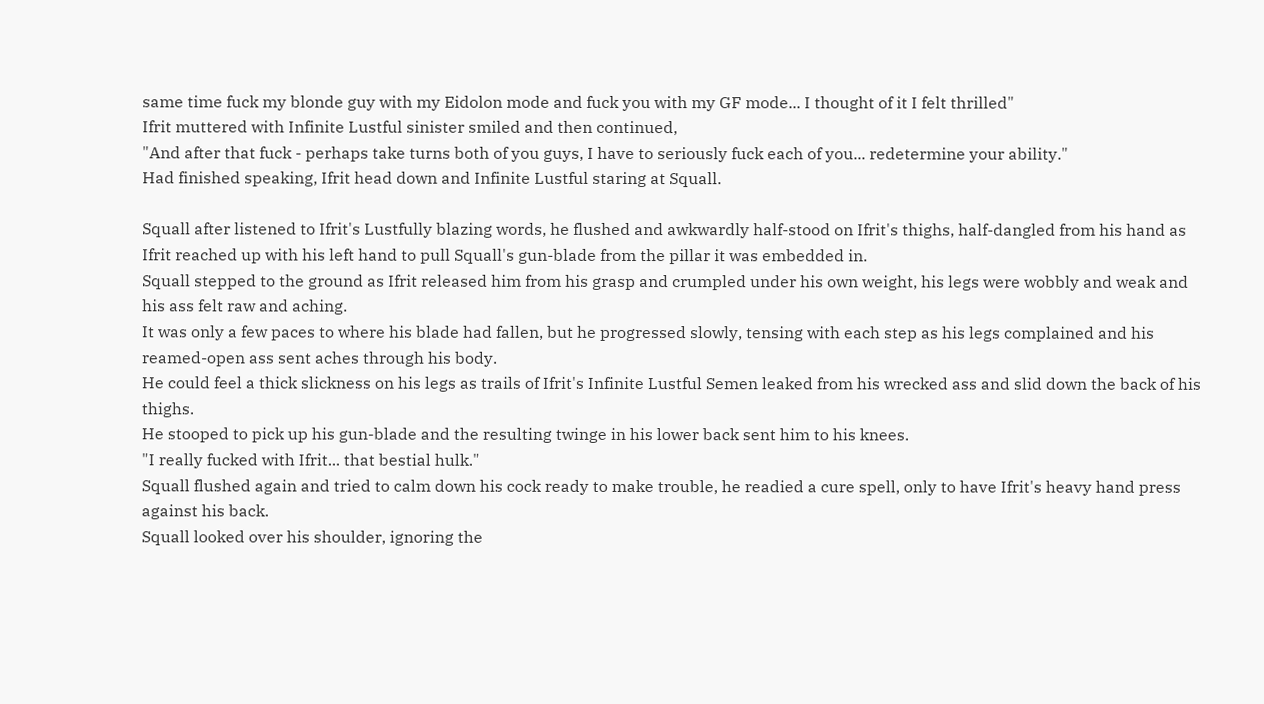same time fuck my blonde guy with my Eidolon mode and fuck you with my GF mode... I thought of it I felt thrilled"
Ifrit muttered with Infinite Lustful sinister smiled and then continued,
"And after that fuck - perhaps take turns both of you guys, I have to seriously fuck each of you... redetermine your ability."
Had finished speaking, Ifrit head down and Infinite Lustful staring at Squall.

Squall after listened to Ifrit's Lustfully blazing words, he flushed and awkwardly half-stood on Ifrit's thighs, half-dangled from his hand as Ifrit reached up with his left hand to pull Squall's gun-blade from the pillar it was embedded in.
Squall stepped to the ground as Ifrit released him from his grasp and crumpled under his own weight, his legs were wobbly and weak and his ass felt raw and aching.
It was only a few paces to where his blade had fallen, but he progressed slowly, tensing with each step as his legs complained and his reamed-open ass sent aches through his body.
He could feel a thick slickness on his legs as trails of Ifrit's Infinite Lustful Semen leaked from his wrecked ass and slid down the back of his thighs.
He stooped to pick up his gun-blade and the resulting twinge in his lower back sent him to his knees.
"I really fucked with Ifrit... that bestial hulk."
Squall flushed again and tried to calm down his cock ready to make trouble, he readied a cure spell, only to have Ifrit's heavy hand press against his back.
Squall looked over his shoulder, ignoring the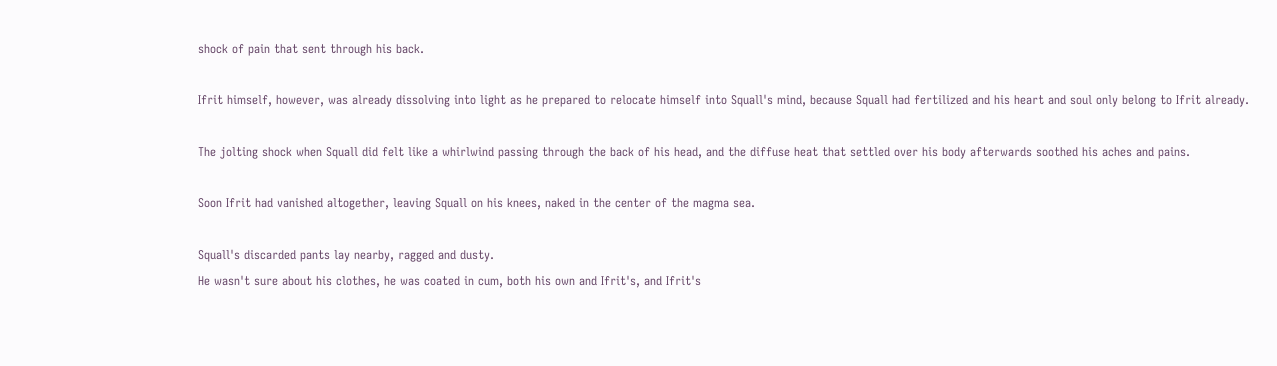shock of pain that sent through his back.

Ifrit himself, however, was already dissolving into light as he prepared to relocate himself into Squall's mind, because Squall had fertilized and his heart and soul only belong to Ifrit already.

The jolting shock when Squall did felt like a whirlwind passing through the back of his head, and the diffuse heat that settled over his body afterwards soothed his aches and pains.

Soon Ifrit had vanished altogether, leaving Squall on his knees, naked in the center of the magma sea.

Squall's discarded pants lay nearby, ragged and dusty.
He wasn't sure about his clothes, he was coated in cum, both his own and Ifrit's, and Ifrit's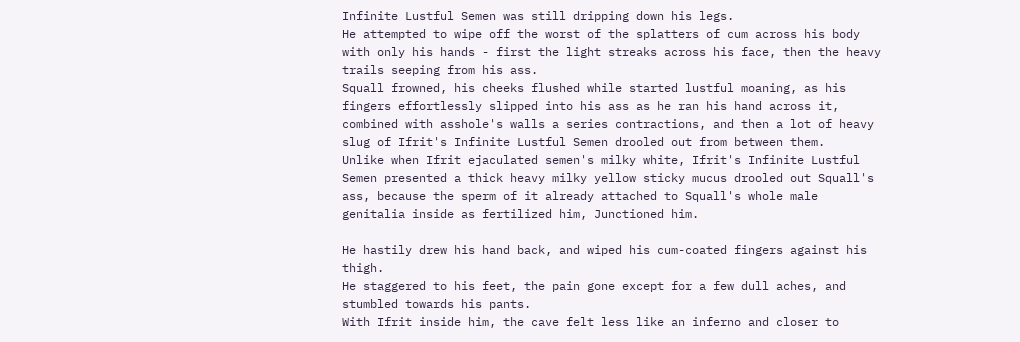Infinite Lustful Semen was still dripping down his legs.
He attempted to wipe off the worst of the splatters of cum across his body with only his hands - first the light streaks across his face, then the heavy trails seeping from his ass.
Squall frowned, his cheeks flushed while started lustful moaning, as his fingers effortlessly slipped into his ass as he ran his hand across it, combined with asshole's walls a series contractions, and then a lot of heavy slug of Ifrit's Infinite Lustful Semen drooled out from between them.
Unlike when Ifrit ejaculated semen's milky white, Ifrit's Infinite Lustful Semen presented a thick heavy milky yellow sticky mucus drooled out Squall's ass, because the sperm of it already attached to Squall's whole male genitalia inside as fertilized him, Junctioned him.

He hastily drew his hand back, and wiped his cum-coated fingers against his thigh.
He staggered to his feet, the pain gone except for a few dull aches, and stumbled towards his pants.
With Ifrit inside him, the cave felt less like an inferno and closer to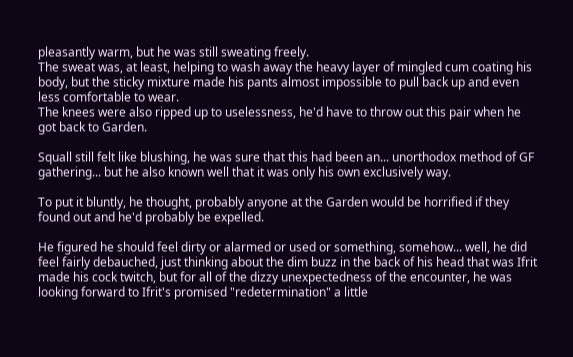pleasantly warm, but he was still sweating freely.
The sweat was, at least, helping to wash away the heavy layer of mingled cum coating his body, but the sticky mixture made his pants almost impossible to pull back up and even less comfortable to wear.
The knees were also ripped up to uselessness, he'd have to throw out this pair when he got back to Garden.

Squall still felt like blushing, he was sure that this had been an... unorthodox method of GF gathering... but he also known well that it was only his own exclusively way.

To put it bluntly, he thought, probably anyone at the Garden would be horrified if they found out and he'd probably be expelled.

He figured he should feel dirty or alarmed or used or something, somehow... well, he did feel fairly debauched, just thinking about the dim buzz in the back of his head that was Ifrit made his cock twitch, but for all of the dizzy unexpectedness of the encounter, he was looking forward to Ifrit's promised "redetermination" a little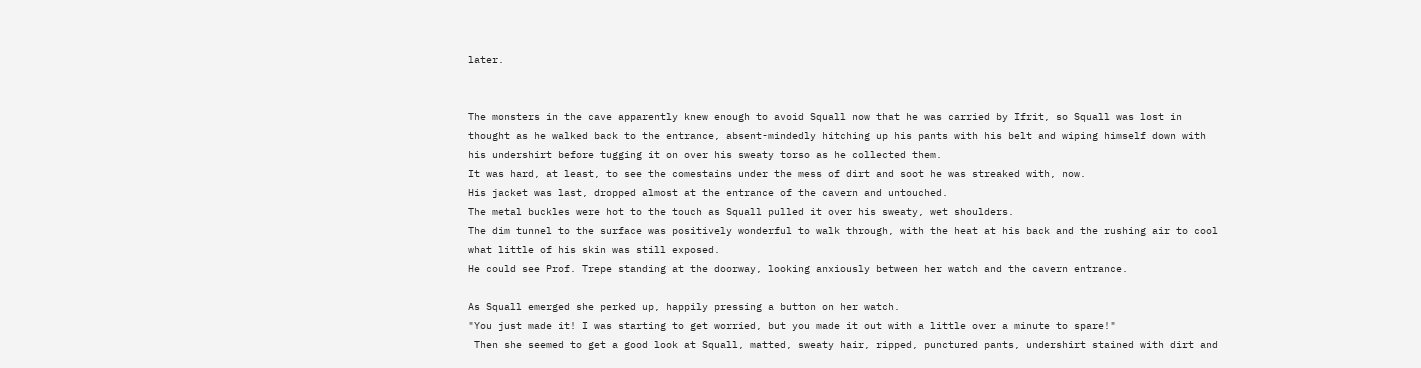later.


The monsters in the cave apparently knew enough to avoid Squall now that he was carried by Ifrit, so Squall was lost in thought as he walked back to the entrance, absent-mindedly hitching up his pants with his belt and wiping himself down with his undershirt before tugging it on over his sweaty torso as he collected them.
It was hard, at least, to see the comestains under the mess of dirt and soot he was streaked with, now.
His jacket was last, dropped almost at the entrance of the cavern and untouched.
The metal buckles were hot to the touch as Squall pulled it over his sweaty, wet shoulders.
The dim tunnel to the surface was positively wonderful to walk through, with the heat at his back and the rushing air to cool what little of his skin was still exposed.
He could see Prof. Trepe standing at the doorway, looking anxiously between her watch and the cavern entrance.

As Squall emerged she perked up, happily pressing a button on her watch.
"You just made it! I was starting to get worried, but you made it out with a little over a minute to spare!"
 Then she seemed to get a good look at Squall, matted, sweaty hair, ripped, punctured pants, undershirt stained with dirt and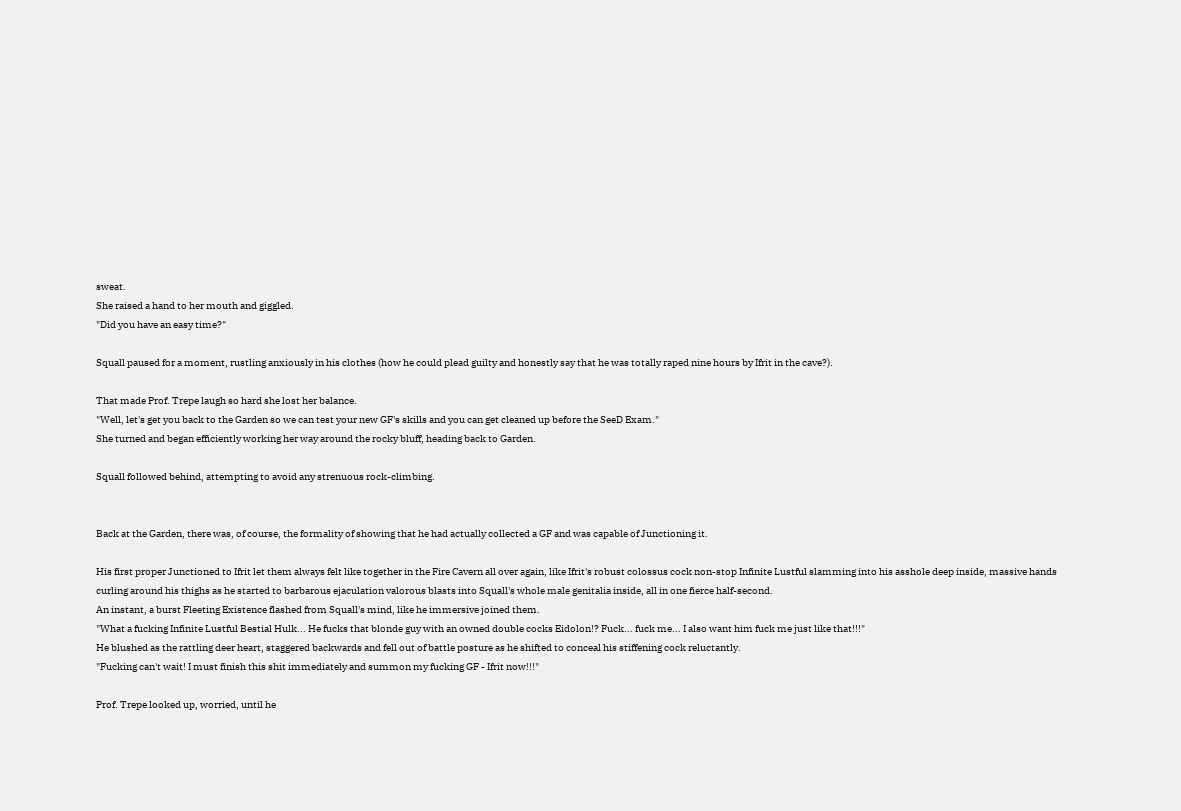sweat.
She raised a hand to her mouth and giggled.
"Did you have an easy time?"

Squall paused for a moment, rustling anxiously in his clothes (how he could plead guilty and honestly say that he was totally raped nine hours by Ifrit in the cave?).

That made Prof. Trepe laugh so hard she lost her balance.
"Well, let's get you back to the Garden so we can test your new GF's skills and you can get cleaned up before the SeeD Exam."
She turned and began efficiently working her way around the rocky bluff, heading back to Garden.

Squall followed behind, attempting to avoid any strenuous rock-climbing.


Back at the Garden, there was, of course, the formality of showing that he had actually collected a GF and was capable of Junctioning it.

His first proper Junctioned to Ifrit let them always felt like together in the Fire Cavern all over again, like Ifrit's robust colossus cock non-stop Infinite Lustful slamming into his asshole deep inside, massive hands curling around his thighs as he started to barbarous ejaculation valorous blasts into Squall's whole male genitalia inside, all in one fierce half-second.
An instant, a burst Fleeting Existence flashed from Squall's mind, like he immersive joined them.
"What a fucking Infinite Lustful Bestial Hulk... He fucks that blonde guy with an owned double cocks Eidolon!? Fuck... fuck me... I also want him fuck me just like that!!!"
He blushed as the rattling deer heart, staggered backwards and fell out of battle posture as he shifted to conceal his stiffening cock reluctantly.
"Fucking can't wait! I must finish this shit immediately and summon my fucking GF - Ifrit now!!!"

Prof. Trepe looked up, worried, until he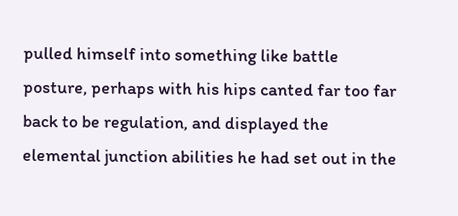pulled himself into something like battle posture, perhaps with his hips canted far too far back to be regulation, and displayed the elemental junction abilities he had set out in the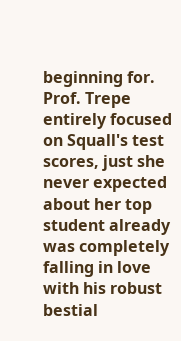beginning for.
Prof. Trepe entirely focused on Squall's test scores, just she never expected about her top student already was completely falling in love with his robust bestial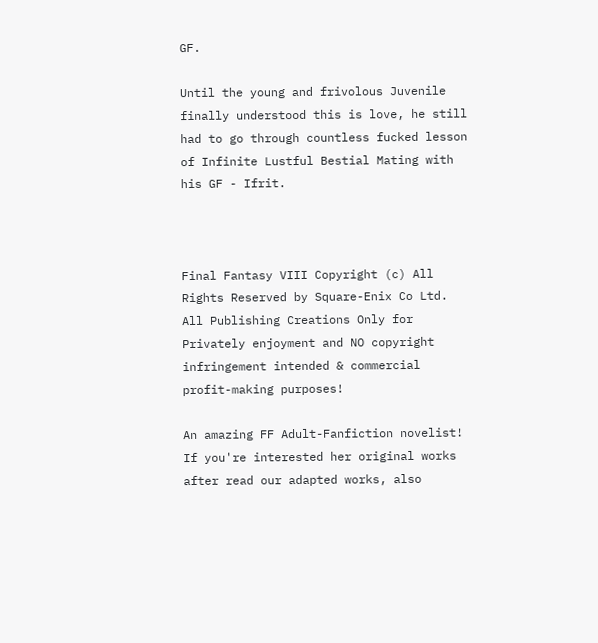GF.

Until the young and frivolous Juvenile finally understood this is love, he still had to go through countless fucked lesson of Infinite Lustful Bestial Mating with his GF - Ifrit.



Final Fantasy VIII Copyright (c) All Rights Reserved by Square-Enix Co Ltd.
All Publishing Creations Only for Privately enjoyment and NO copyright infringement intended & commercial profit-making purposes!

An amazing FF Adult-Fanfiction novelist! If you're interested her original works after read our adapted works, also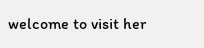welcome to visit her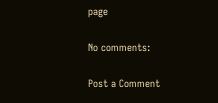page

No comments:

Post a Comment